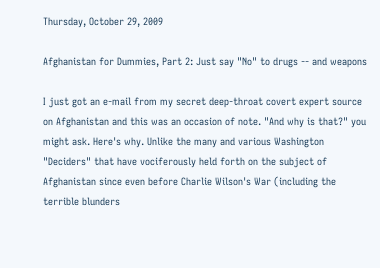Thursday, October 29, 2009

Afghanistan for Dummies, Part 2: Just say "No" to drugs -- and weapons

I just got an e-mail from my secret deep-throat covert expert source on Afghanistan and this was an occasion of note. "And why is that?" you might ask. Here's why. Unlike the many and various Washington "Deciders" that have vociferously held forth on the subject of Afghanistan since even before Charlie Wilson's War (including the terrible blunders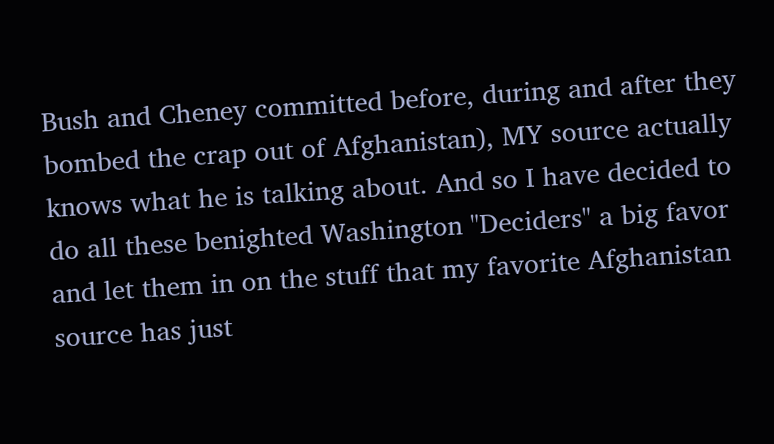Bush and Cheney committed before, during and after they bombed the crap out of Afghanistan), MY source actually knows what he is talking about. And so I have decided to do all these benighted Washington "Deciders" a big favor and let them in on the stuff that my favorite Afghanistan source has just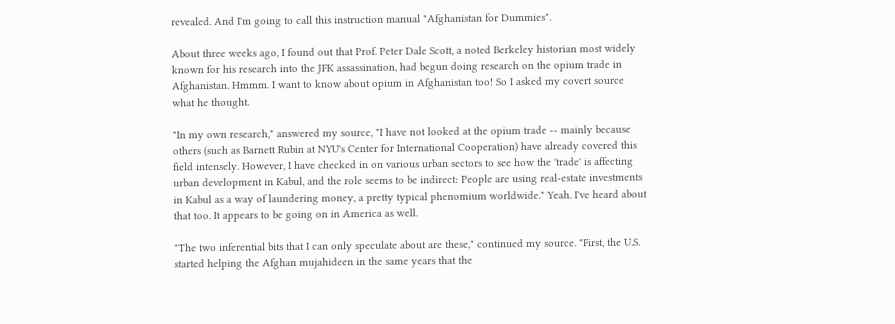revealed. And I'm going to call this instruction manual "Afghanistan for Dummies".

About three weeks ago, I found out that Prof. Peter Dale Scott, a noted Berkeley historian most widely known for his research into the JFK assassination, had begun doing research on the opium trade in Afghanistan. Hmmm. I want to know about opium in Afghanistan too! So I asked my covert source what he thought.

"In my own research," answered my source, "I have not looked at the opium trade -- mainly because others (such as Barnett Rubin at NYU's Center for International Cooperation) have already covered this field intensely. However, I have checked in on various urban sectors to see how the 'trade' is affecting urban development in Kabul, and the role seems to be indirect: People are using real-estate investments in Kabul as a way of laundering money, a pretty typical phenomium worldwide." Yeah. I've heard about that too. It appears to be going on in America as well.

"The two inferential bits that I can only speculate about are these," continued my source. "First, the U.S. started helping the Afghan mujahideen in the same years that the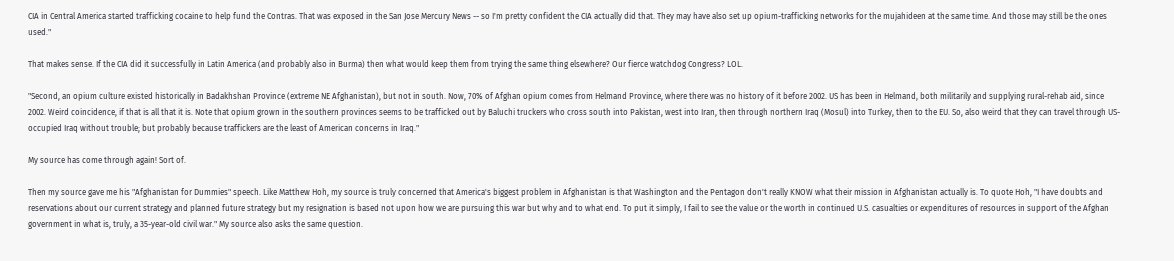CIA in Central America started trafficking cocaine to help fund the Contras. That was exposed in the San Jose Mercury News -- so I'm pretty confident the CIA actually did that. They may have also set up opium-trafficking networks for the mujahideen at the same time. And those may still be the ones used."

That makes sense. If the CIA did it successfully in Latin America (and probably also in Burma) then what would keep them from trying the same thing elsewhere? Our fierce watchdog Congress? LOL.

"Second, an opium culture existed historically in Badakhshan Province (extreme NE Afghanistan), but not in south. Now, 70% of Afghan opium comes from Helmand Province, where there was no history of it before 2002. US has been in Helmand, both militarily and supplying rural-rehab aid, since 2002. Weird coincidence, if that is all that it is. Note that opium grown in the southern provinces seems to be trafficked out by Baluchi truckers who cross south into Pakistan, west into Iran, then through northern Iraq (Mosul) into Turkey, then to the EU. So, also weird that they can travel through US-occupied Iraq without trouble; but probably because traffickers are the least of American concerns in Iraq."

My source has come through again! Sort of.

Then my source gave me his "Afghanistan for Dummies" speech. Like Matthew Hoh, my source is truly concerned that America's biggest problem in Afghanistan is that Washington and the Pentagon don't really KNOW what their mission in Afghanistan actually is. To quote Hoh, "I have doubts and reservations about our current strategy and planned future strategy but my resignation is based not upon how we are pursuing this war but why and to what end. To put it simply, I fail to see the value or the worth in continued U.S. casualties or expenditures of resources in support of the Afghan government in what is, truly, a 35-year-old civil war." My source also asks the same question.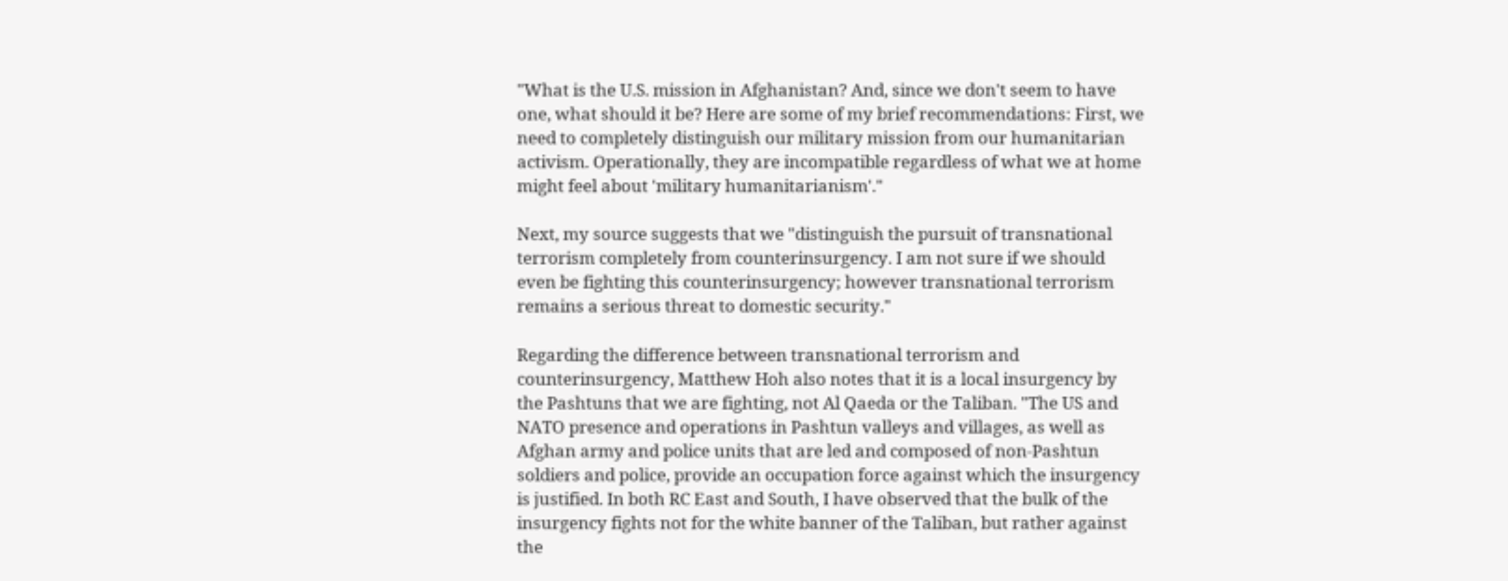"What is the U.S. mission in Afghanistan? And, since we don't seem to have one, what should it be? Here are some of my brief recommendations: First, we need to completely distinguish our military mission from our humanitarian activism. Operationally, they are incompatible regardless of what we at home might feel about 'military humanitarianism'."

Next, my source suggests that we "distinguish the pursuit of transnational terrorism completely from counterinsurgency. I am not sure if we should even be fighting this counterinsurgency; however transnational terrorism remains a serious threat to domestic security."

Regarding the difference between transnational terrorism and counterinsurgency, Matthew Hoh also notes that it is a local insurgency by the Pashtuns that we are fighting, not Al Qaeda or the Taliban. "The US and NATO presence and operations in Pashtun valleys and villages, as well as Afghan army and police units that are led and composed of non-Pashtun soldiers and police, provide an occupation force against which the insurgency is justified. In both RC East and South, I have observed that the bulk of the insurgency fights not for the white banner of the Taliban, but rather against the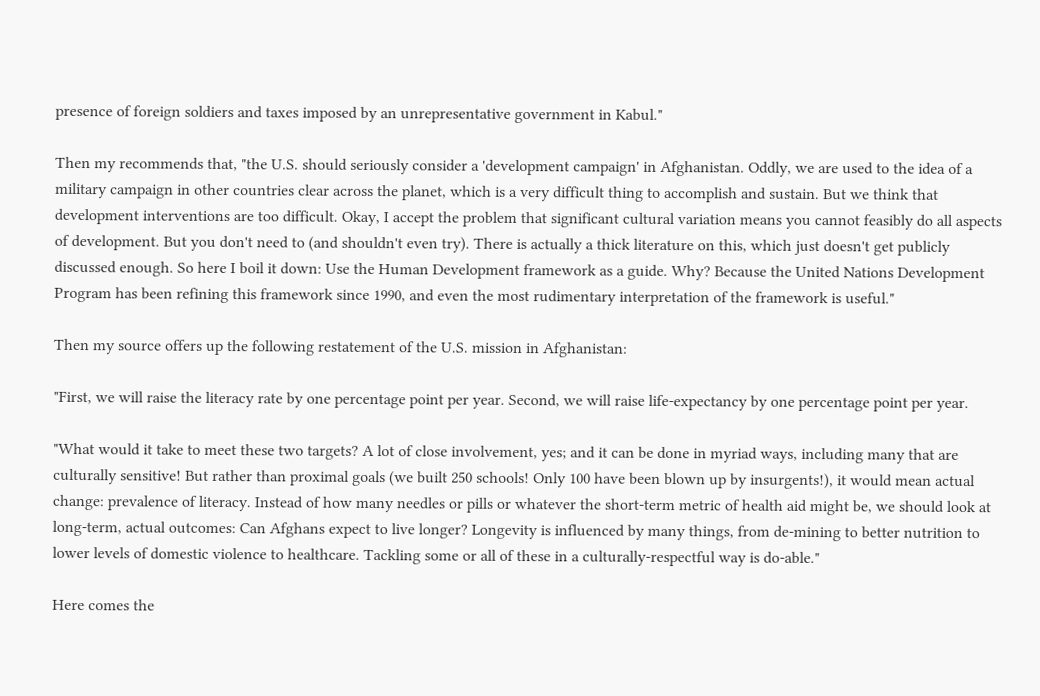presence of foreign soldiers and taxes imposed by an unrepresentative government in Kabul."

Then my recommends that, "the U.S. should seriously consider a 'development campaign' in Afghanistan. Oddly, we are used to the idea of a military campaign in other countries clear across the planet, which is a very difficult thing to accomplish and sustain. But we think that development interventions are too difficult. Okay, I accept the problem that significant cultural variation means you cannot feasibly do all aspects of development. But you don't need to (and shouldn't even try). There is actually a thick literature on this, which just doesn't get publicly discussed enough. So here I boil it down: Use the Human Development framework as a guide. Why? Because the United Nations Development Program has been refining this framework since 1990, and even the most rudimentary interpretation of the framework is useful."

Then my source offers up the following restatement of the U.S. mission in Afghanistan:

"First, we will raise the literacy rate by one percentage point per year. Second, we will raise life-expectancy by one percentage point per year.

"What would it take to meet these two targets? A lot of close involvement, yes; and it can be done in myriad ways, including many that are culturally sensitive! But rather than proximal goals (we built 250 schools! Only 100 have been blown up by insurgents!), it would mean actual change: prevalence of literacy. Instead of how many needles or pills or whatever the short-term metric of health aid might be, we should look at long-term, actual outcomes: Can Afghans expect to live longer? Longevity is influenced by many things, from de-mining to better nutrition to lower levels of domestic violence to healthcare. Tackling some or all of these in a culturally-respectful way is do-able."

Here comes the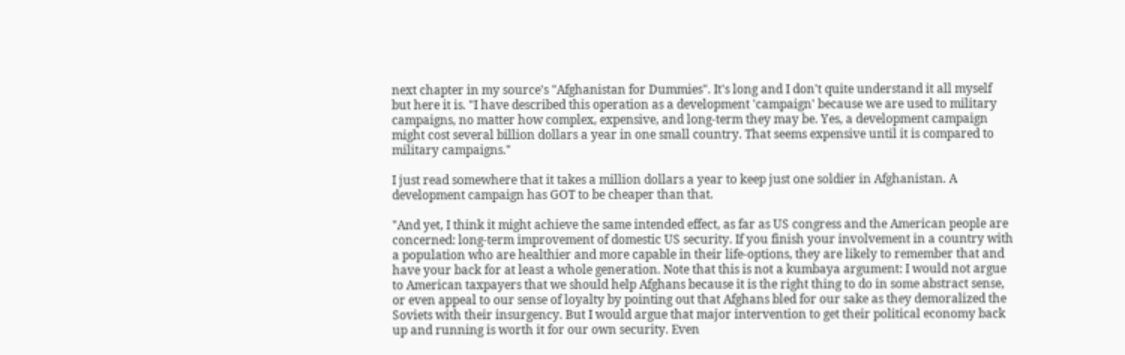next chapter in my source's "Afghanistan for Dummies". It's long and I don't quite understand it all myself but here it is. "I have described this operation as a development 'campaign' because we are used to military campaigns, no matter how complex, expensive, and long-term they may be. Yes, a development campaign might cost several billion dollars a year in one small country. That seems expensive until it is compared to military campaigns."

I just read somewhere that it takes a million dollars a year to keep just one soldier in Afghanistan. A development campaign has GOT to be cheaper than that.

"And yet, I think it might achieve the same intended effect, as far as US congress and the American people are concerned: long-term improvement of domestic US security. If you finish your involvement in a country with a population who are healthier and more capable in their life-options, they are likely to remember that and have your back for at least a whole generation. Note that this is not a kumbaya argument: I would not argue to American taxpayers that we should help Afghans because it is the right thing to do in some abstract sense, or even appeal to our sense of loyalty by pointing out that Afghans bled for our sake as they demoralized the Soviets with their insurgency. But I would argue that major intervention to get their political economy back up and running is worth it for our own security. Even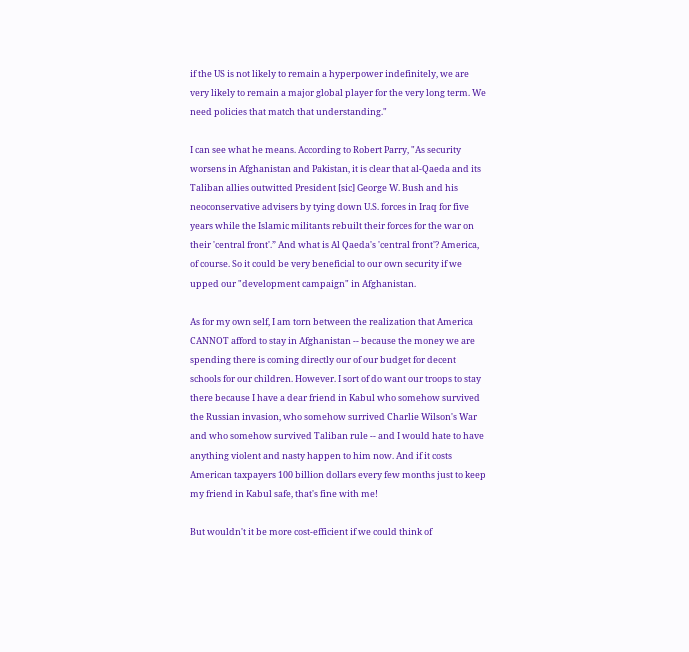if the US is not likely to remain a hyperpower indefinitely, we are very likely to remain a major global player for the very long term. We need policies that match that understanding."

I can see what he means. According to Robert Parry, "As security worsens in Afghanistan and Pakistan, it is clear that al-Qaeda and its Taliban allies outwitted President [sic] George W. Bush and his neoconservative advisers by tying down U.S. forces in Iraq for five years while the Islamic militants rebuilt their forces for the war on their 'central front'.” And what is Al Qaeda's 'central front'? America, of course. So it could be very beneficial to our own security if we upped our "development campaign" in Afghanistan.

As for my own self, I am torn between the realization that America CANNOT afford to stay in Afghanistan -- because the money we are spending there is coming directly our of our budget for decent schools for our children. However. I sort of do want our troops to stay there because I have a dear friend in Kabul who somehow survived the Russian invasion, who somehow surrived Charlie Wilson's War and who somehow survived Taliban rule -- and I would hate to have anything violent and nasty happen to him now. And if it costs American taxpayers 100 billion dollars every few months just to keep my friend in Kabul safe, that's fine with me!

But wouldn't it be more cost-efficient if we could think of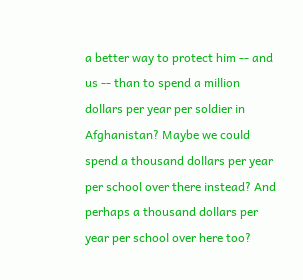a better way to protect him -- and us -- than to spend a million dollars per year per soldier in Afghanistan? Maybe we could spend a thousand dollars per year per school over there instead? And perhaps a thousand dollars per year per school over here too?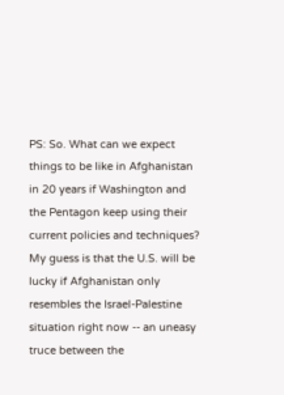PS: So. What can we expect things to be like in Afghanistan in 20 years if Washington and the Pentagon keep using their current policies and techniques? My guess is that the U.S. will be lucky if Afghanistan only resembles the Israel-Palestine situation right now -- an uneasy truce between the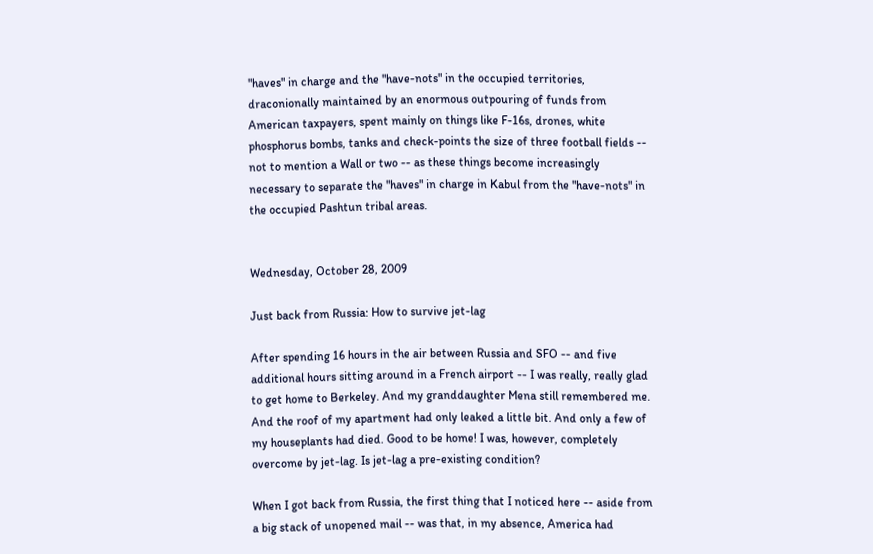"haves" in charge and the "have-nots" in the occupied territories, draconionally maintained by an enormous outpouring of funds from American taxpayers, spent mainly on things like F-16s, drones, white phosphorus bombs, tanks and check-points the size of three football fields -- not to mention a Wall or two -- as these things become increasingly necessary to separate the "haves" in charge in Kabul from the "have-nots" in the occupied Pashtun tribal areas.


Wednesday, October 28, 2009

Just back from Russia: How to survive jet-lag

After spending 16 hours in the air between Russia and SFO -- and five additional hours sitting around in a French airport -- I was really, really glad to get home to Berkeley. And my granddaughter Mena still remembered me. And the roof of my apartment had only leaked a little bit. And only a few of my houseplants had died. Good to be home! I was, however, completely overcome by jet-lag. Is jet-lag a pre-existing condition?

When I got back from Russia, the first thing that I noticed here -- aside from a big stack of unopened mail -- was that, in my absence, America had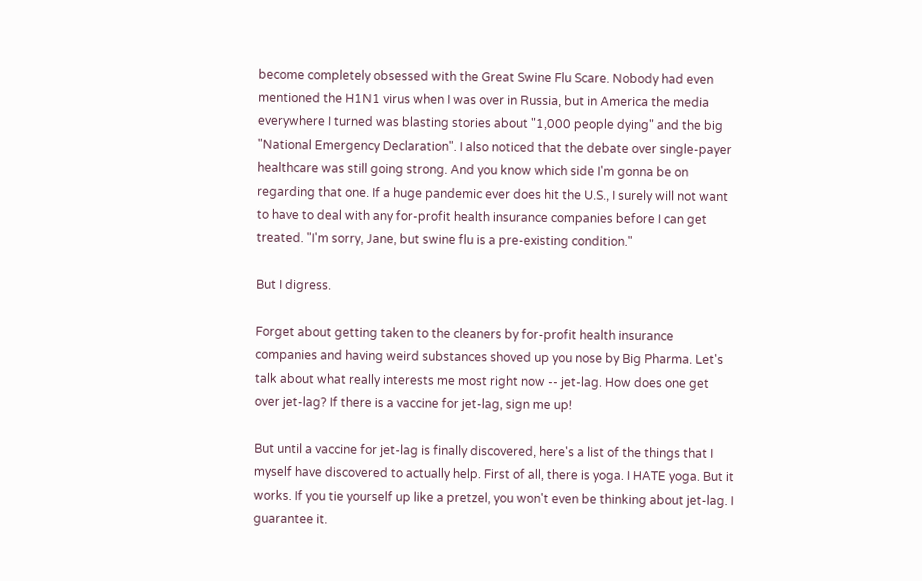become completely obsessed with the Great Swine Flu Scare. Nobody had even mentioned the H1N1 virus when I was over in Russia, but in America the media everywhere I turned was blasting stories about "1,000 people dying" and the big "National Emergency Declaration". I also noticed that the debate over single-payer healthcare was still going strong. And you know which side I'm gonna be on regarding that one. If a huge pandemic ever does hit the U.S., I surely will not want to have to deal with any for-profit health insurance companies before I can get treated. "I'm sorry, Jane, but swine flu is a pre-existing condition."

But I digress.

Forget about getting taken to the cleaners by for-profit health insurance companies and having weird substances shoved up you nose by Big Pharma. Let's talk about what really interests me most right now -- jet-lag. How does one get over jet-lag? If there is a vaccine for jet-lag, sign me up!

But until a vaccine for jet-lag is finally discovered, here's a list of the things that I myself have discovered to actually help. First of all, there is yoga. I HATE yoga. But it works. If you tie yourself up like a pretzel, you won't even be thinking about jet-lag. I guarantee it.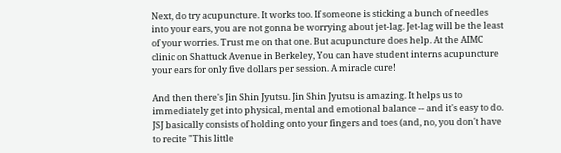Next, do try acupuncture. It works too. If someone is sticking a bunch of needles into your ears, you are not gonna be worrying about jet-lag. Jet-lag will be the least of your worries. Trust me on that one. But acupuncture does help. At the AIMC clinic on Shattuck Avenue in Berkeley, You can have student interns acupuncture your ears for only five dollars per session. A miracle cure!

And then there's Jin Shin Jyutsu. Jin Shin Jyutsu is amazing. It helps us to immediately get into physical, mental and emotional balance -- and it's easy to do. JSJ basically consists of holding onto your fingers and toes (and, no, you don't have to recite "This little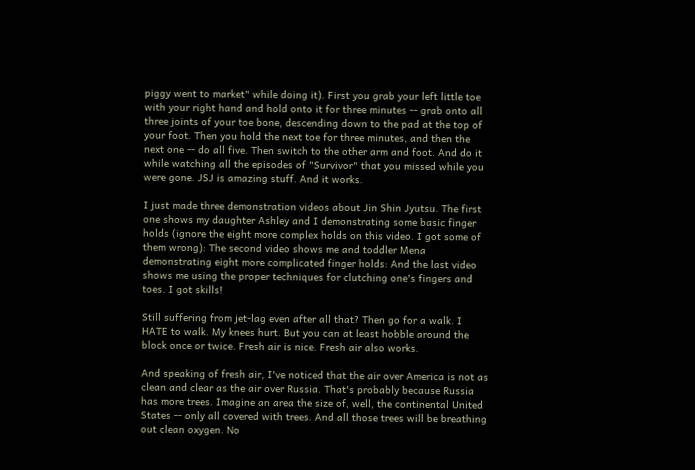piggy went to market" while doing it). First you grab your left little toe with your right hand and hold onto it for three minutes -- grab onto all three joints of your toe bone, descending down to the pad at the top of your foot. Then you hold the next toe for three minutes, and then the next one -- do all five. Then switch to the other arm and foot. And do it while watching all the episodes of "Survivor" that you missed while you were gone. JSJ is amazing stuff. And it works.

I just made three demonstration videos about Jin Shin Jyutsu. The first one shows my daughter Ashley and I demonstrating some basic finger holds (ignore the eight more complex holds on this video. I got some of them wrong): The second video shows me and toddler Mena demonstrating eight more complicated finger holds: And the last video shows me using the proper techniques for clutching one's fingers and toes. I got skills!

Still suffering from jet-lag even after all that? Then go for a walk. I HATE to walk. My knees hurt. But you can at least hobble around the block once or twice. Fresh air is nice. Fresh air also works.

And speaking of fresh air, I've noticed that the air over America is not as clean and clear as the air over Russia. That's probably because Russia has more trees. Imagine an area the size of, well, the continental United States -- only all covered with trees. And all those trees will be breathing out clean oxygen. No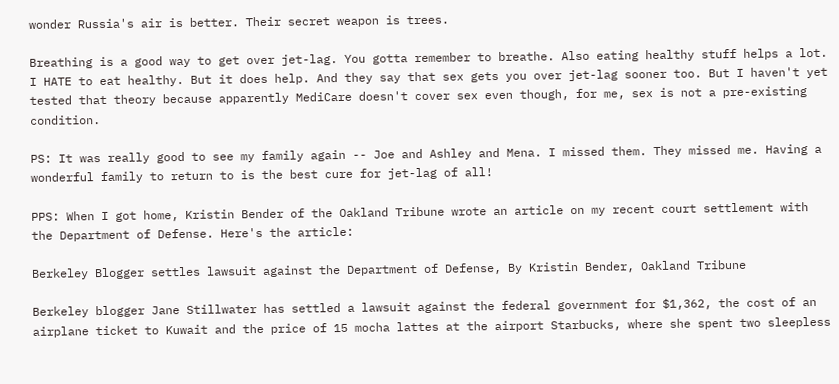wonder Russia's air is better. Their secret weapon is trees.

Breathing is a good way to get over jet-lag. You gotta remember to breathe. Also eating healthy stuff helps a lot. I HATE to eat healthy. But it does help. And they say that sex gets you over jet-lag sooner too. But I haven't yet tested that theory because apparently MediCare doesn't cover sex even though, for me, sex is not a pre-existing condition.

PS: It was really good to see my family again -- Joe and Ashley and Mena. I missed them. They missed me. Having a wonderful family to return to is the best cure for jet-lag of all!

PPS: When I got home, Kristin Bender of the Oakland Tribune wrote an article on my recent court settlement with the Department of Defense. Here's the article:

Berkeley Blogger settles lawsuit against the Department of Defense, By Kristin Bender, Oakland Tribune

Berkeley blogger Jane Stillwater has settled a lawsuit against the federal government for $1,362, the cost of an airplane ticket to Kuwait and the price of 15 mocha lattes at the airport Starbucks, where she spent two sleepless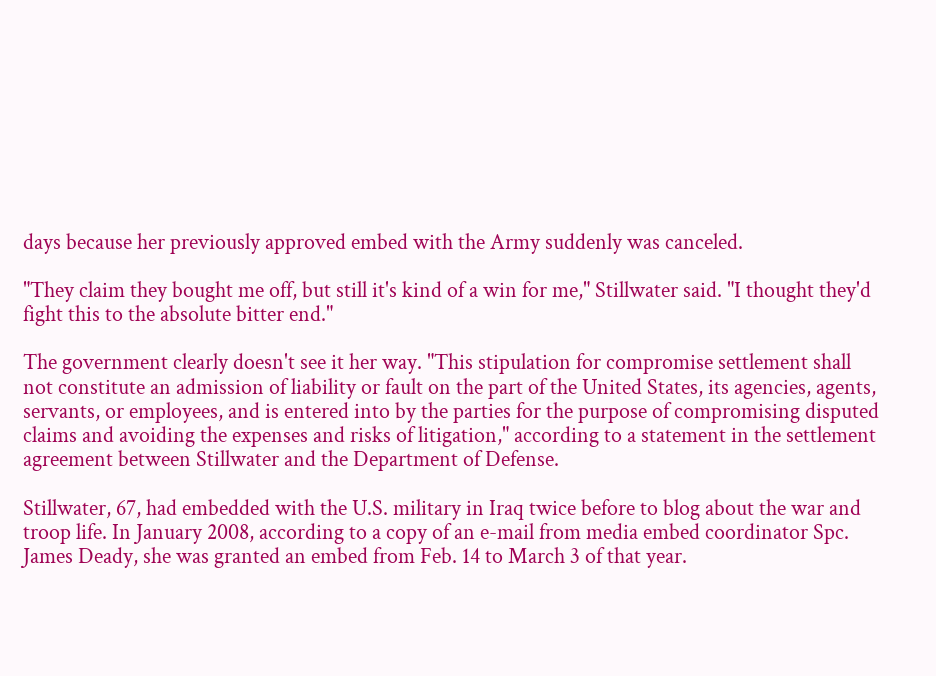days because her previously approved embed with the Army suddenly was canceled.

"They claim they bought me off, but still it's kind of a win for me," Stillwater said. "I thought they'd fight this to the absolute bitter end."

The government clearly doesn't see it her way. "This stipulation for compromise settlement shall not constitute an admission of liability or fault on the part of the United States, its agencies, agents, servants, or employees, and is entered into by the parties for the purpose of compromising disputed claims and avoiding the expenses and risks of litigation," according to a statement in the settlement agreement between Stillwater and the Department of Defense.

Stillwater, 67, had embedded with the U.S. military in Iraq twice before to blog about the war and troop life. In January 2008, according to a copy of an e-mail from media embed coordinator Spc. James Deady, she was granted an embed from Feb. 14 to March 3 of that year.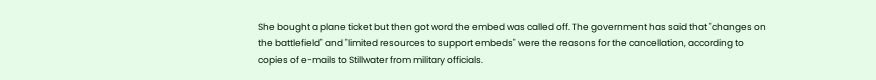She bought a plane ticket but then got word the embed was called off. The government has said that "changes on the battlefield" and "limited resources to support embeds" were the reasons for the cancellation, according to copies of e-mails to Stillwater from military officials.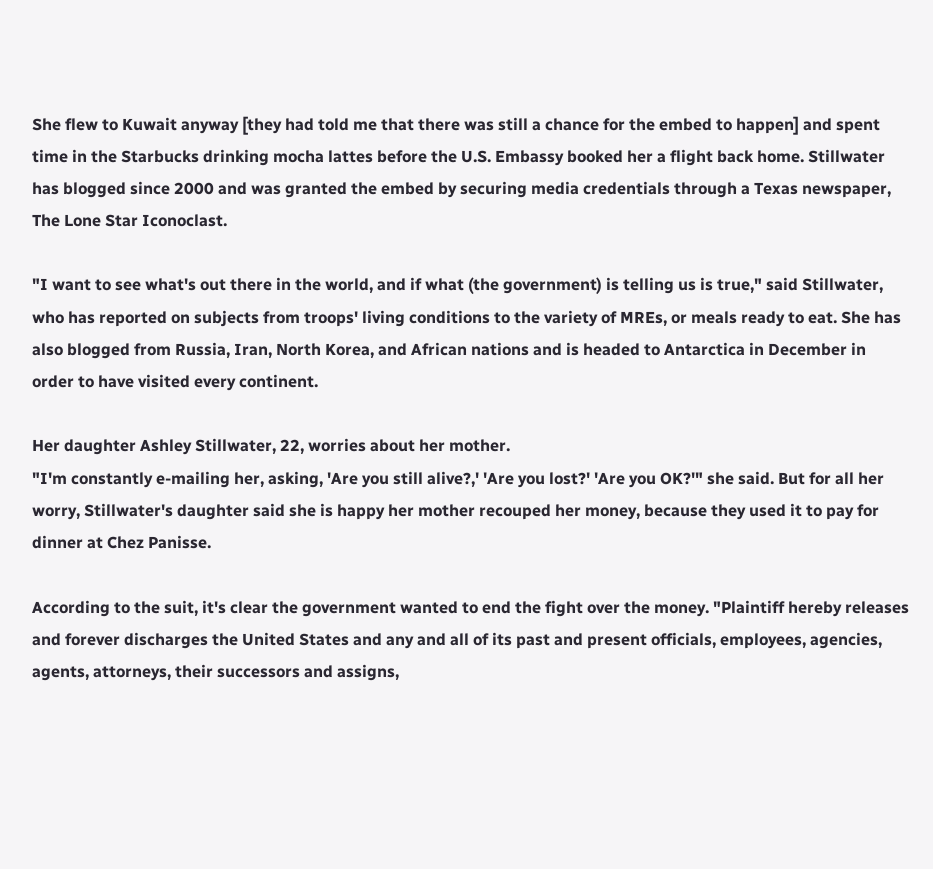She flew to Kuwait anyway [they had told me that there was still a chance for the embed to happen] and spent time in the Starbucks drinking mocha lattes before the U.S. Embassy booked her a flight back home. Stillwater has blogged since 2000 and was granted the embed by securing media credentials through a Texas newspaper, The Lone Star Iconoclast.

"I want to see what's out there in the world, and if what (the government) is telling us is true," said Stillwater, who has reported on subjects from troops' living conditions to the variety of MREs, or meals ready to eat. She has also blogged from Russia, Iran, North Korea, and African nations and is headed to Antarctica in December in order to have visited every continent.

Her daughter Ashley Stillwater, 22, worries about her mother.
"I'm constantly e-mailing her, asking, 'Are you still alive?,' 'Are you lost?' 'Are you OK?'" she said. But for all her worry, Stillwater's daughter said she is happy her mother recouped her money, because they used it to pay for dinner at Chez Panisse.

According to the suit, it's clear the government wanted to end the fight over the money. "Plaintiff hereby releases and forever discharges the United States and any and all of its past and present officials, employees, agencies, agents, attorneys, their successors and assigns,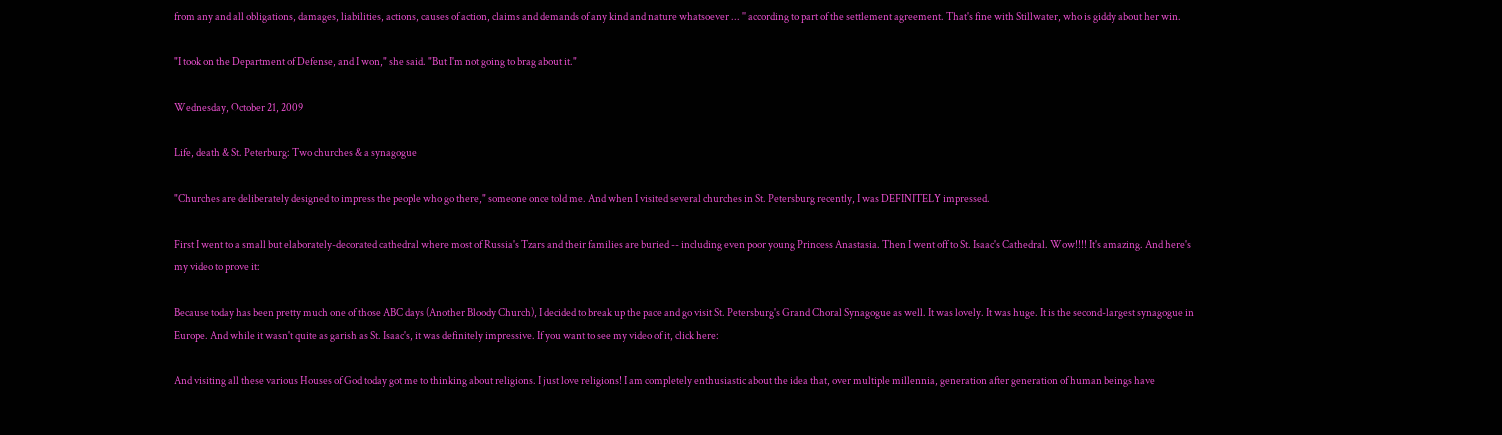from any and all obligations, damages, liabilities, actions, causes of action, claims and demands of any kind and nature whatsoever ... '' according to part of the settlement agreement. That's fine with Stillwater, who is giddy about her win.

"I took on the Department of Defense, and I won," she said. "But I'm not going to brag about it."

Wednesday, October 21, 2009

Life, death & St. Peterburg: Two churches & a synagogue

"Churches are deliberately designed to impress the people who go there," someone once told me. And when I visited several churches in St. Petersburg recently, I was DEFINITELY impressed.

First I went to a small but elaborately-decorated cathedral where most of Russia's Tzars and their families are buried -- including even poor young Princess Anastasia. Then I went off to St. Isaac's Cathedral. Wow!!!! It's amazing. And here's my video to prove it:

Because today has been pretty much one of those ABC days (Another Bloody Church), I decided to break up the pace and go visit St. Petersburg's Grand Choral Synagogue as well. It was lovely. It was huge. It is the second-largest synagogue in Europe. And while it wasn't quite as garish as St. Isaac's, it was definitely impressive. If you want to see my video of it, click here:

And visiting all these various Houses of God today got me to thinking about religions. I just love religions! I am completely enthusiastic about the idea that, over multiple millennia, generation after generation of human beings have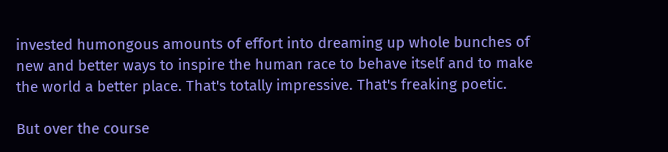invested humongous amounts of effort into dreaming up whole bunches of new and better ways to inspire the human race to behave itself and to make the world a better place. That's totally impressive. That's freaking poetic.

But over the course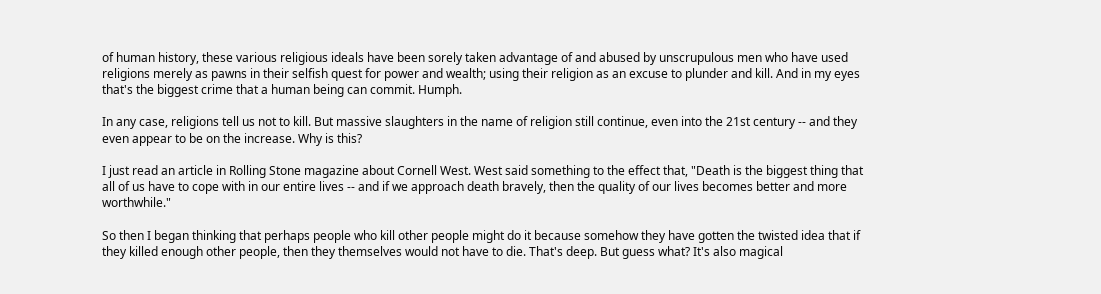of human history, these various religious ideals have been sorely taken advantage of and abused by unscrupulous men who have used religions merely as pawns in their selfish quest for power and wealth; using their religion as an excuse to plunder and kill. And in my eyes that's the biggest crime that a human being can commit. Humph.

In any case, religions tell us not to kill. But massive slaughters in the name of religion still continue, even into the 21st century -- and they even appear to be on the increase. Why is this?

I just read an article in Rolling Stone magazine about Cornell West. West said something to the effect that, "Death is the biggest thing that all of us have to cope with in our entire lives -- and if we approach death bravely, then the quality of our lives becomes better and more worthwhile."

So then I began thinking that perhaps people who kill other people might do it because somehow they have gotten the twisted idea that if they killed enough other people, then they themselves would not have to die. That's deep. But guess what? It's also magical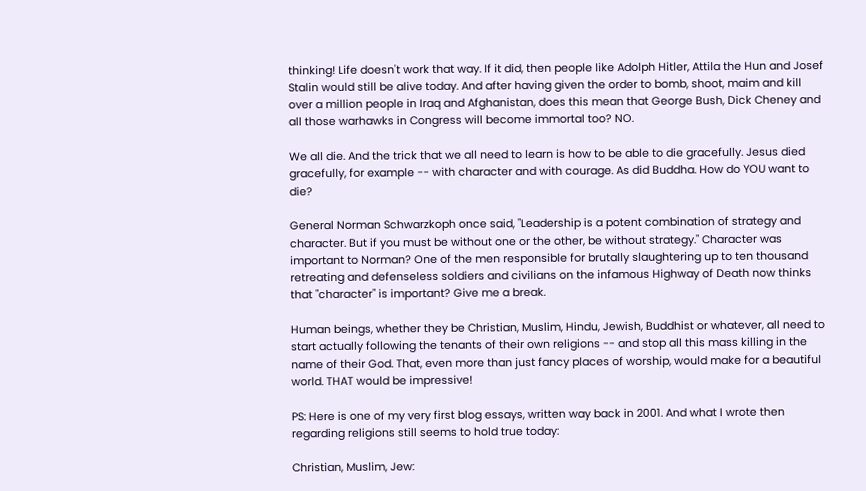thinking! Life doesn't work that way. If it did, then people like Adolph Hitler, Attila the Hun and Josef Stalin would still be alive today. And after having given the order to bomb, shoot, maim and kill over a million people in Iraq and Afghanistan, does this mean that George Bush, Dick Cheney and all those warhawks in Congress will become immortal too? NO.

We all die. And the trick that we all need to learn is how to be able to die gracefully. Jesus died gracefully, for example -- with character and with courage. As did Buddha. How do YOU want to die?

General Norman Schwarzkoph once said, "Leadership is a potent combination of strategy and character. But if you must be without one or the other, be without strategy." Character was important to Norman? One of the men responsible for brutally slaughtering up to ten thousand retreating and defenseless soldiers and civilians on the infamous Highway of Death now thinks that "character" is important? Give me a break.

Human beings, whether they be Christian, Muslim, Hindu, Jewish, Buddhist or whatever, all need to start actually following the tenants of their own religions -- and stop all this mass killing in the name of their God. That, even more than just fancy places of worship, would make for a beautiful world. THAT would be impressive!

PS: Here is one of my very first blog essays, written way back in 2001. And what I wrote then regarding religions still seems to hold true today:

Christian, Muslim, Jew: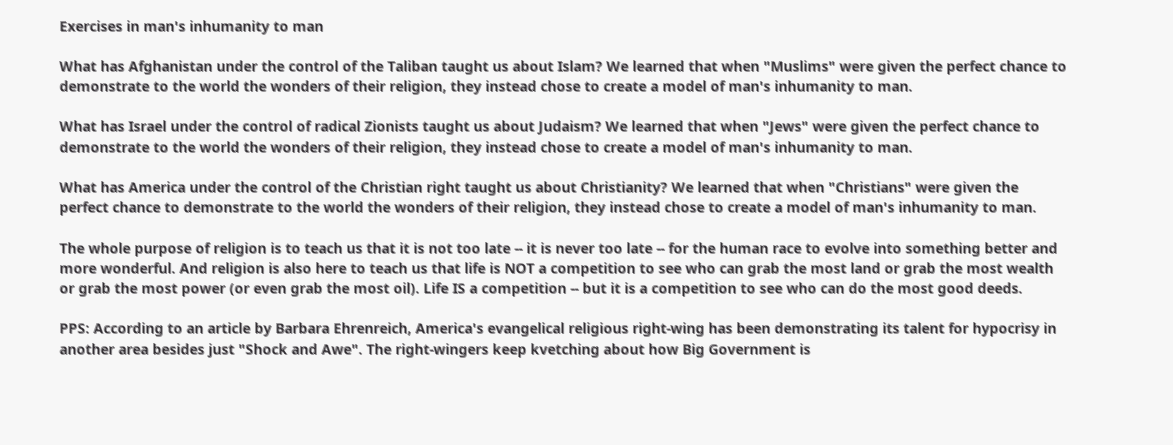Exercises in man's inhumanity to man

What has Afghanistan under the control of the Taliban taught us about Islam? We learned that when "Muslims" were given the perfect chance to demonstrate to the world the wonders of their religion, they instead chose to create a model of man's inhumanity to man.

What has Israel under the control of radical Zionists taught us about Judaism? We learned that when "Jews" were given the perfect chance to demonstrate to the world the wonders of their religion, they instead chose to create a model of man's inhumanity to man.

What has America under the control of the Christian right taught us about Christianity? We learned that when "Christians" were given the perfect chance to demonstrate to the world the wonders of their religion, they instead chose to create a model of man's inhumanity to man.

The whole purpose of religion is to teach us that it is not too late -- it is never too late -- for the human race to evolve into something better and more wonderful. And religion is also here to teach us that life is NOT a competition to see who can grab the most land or grab the most wealth or grab the most power (or even grab the most oil). Life IS a competition -- but it is a competition to see who can do the most good deeds.

PPS: According to an article by Barbara Ehrenreich, America's evangelical religious right-wing has been demonstrating its talent for hypocrisy in another area besides just "Shock and Awe". The right-wingers keep kvetching about how Big Government is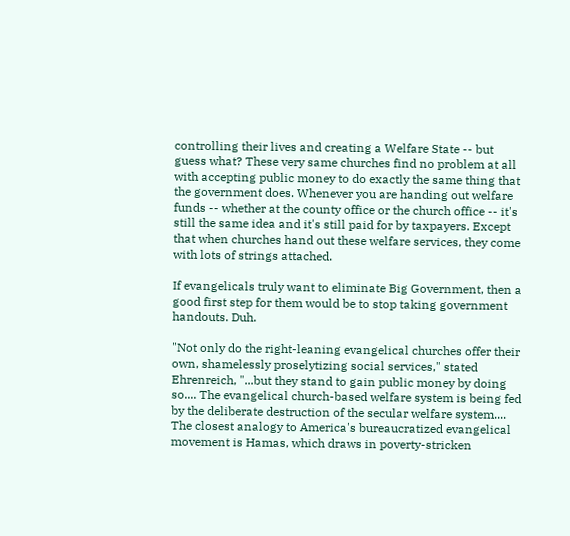controlling their lives and creating a Welfare State -- but guess what? These very same churches find no problem at all with accepting public money to do exactly the same thing that the government does. Whenever you are handing out welfare funds -- whether at the county office or the church office -- it's still the same idea and it's still paid for by taxpayers. Except that when churches hand out these welfare services, they come with lots of strings attached.

If evangelicals truly want to eliminate Big Government, then a good first step for them would be to stop taking government handouts. Duh.

"Not only do the right-leaning evangelical churches offer their own, shamelessly proselytizing social services," stated Ehrenreich, "...but they stand to gain public money by doing so.... The evangelical church-based welfare system is being fed by the deliberate destruction of the secular welfare system.... The closest analogy to America's bureaucratized evangelical movement is Hamas, which draws in poverty-stricken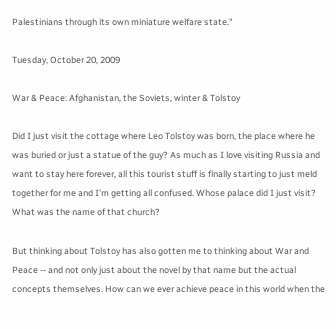Palestinians through its own miniature welfare state."

Tuesday, October 20, 2009

War & Peace: Afghanistan, the Soviets, winter & Tolstoy

Did I just visit the cottage where Leo Tolstoy was born, the place where he was buried or just a statue of the guy? As much as I love visiting Russia and want to stay here forever, all this tourist stuff is finally starting to just meld together for me and I'm getting all confused. Whose palace did I just visit? What was the name of that church?

But thinking about Tolstoy has also gotten me to thinking about War and Peace -- and not only just about the novel by that name but the actual concepts themselves. How can we ever achieve peace in this world when the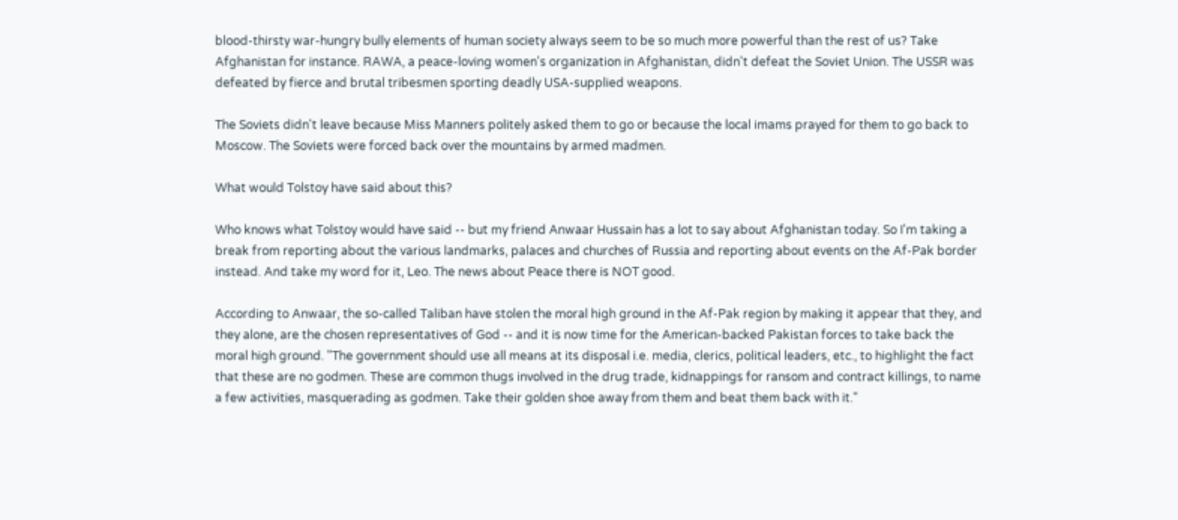blood-thirsty war-hungry bully elements of human society always seem to be so much more powerful than the rest of us? Take Afghanistan for instance. RAWA, a peace-loving women's organization in Afghanistan, didn't defeat the Soviet Union. The USSR was defeated by fierce and brutal tribesmen sporting deadly USA-supplied weapons.

The Soviets didn't leave because Miss Manners politely asked them to go or because the local imams prayed for them to go back to Moscow. The Soviets were forced back over the mountains by armed madmen.

What would Tolstoy have said about this?

Who knows what Tolstoy would have said -- but my friend Anwaar Hussain has a lot to say about Afghanistan today. So I'm taking a break from reporting about the various landmarks, palaces and churches of Russia and reporting about events on the Af-Pak border instead. And take my word for it, Leo. The news about Peace there is NOT good.

According to Anwaar, the so-called Taliban have stolen the moral high ground in the Af-Pak region by making it appear that they, and they alone, are the chosen representatives of God -- and it is now time for the American-backed Pakistan forces to take back the moral high ground. "The government should use all means at its disposal i.e. media, clerics, political leaders, etc., to highlight the fact that these are no godmen. These are common thugs involved in the drug trade, kidnappings for ransom and contract killings, to name a few activities, masquerading as godmen. Take their golden shoe away from them and beat them back with it."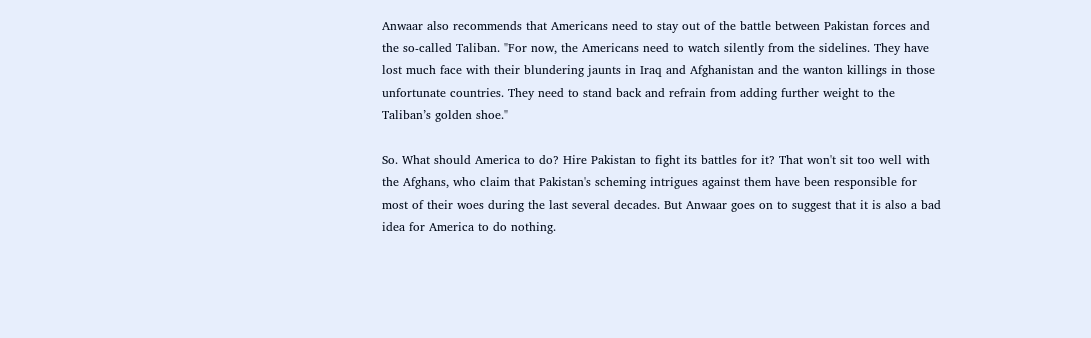Anwaar also recommends that Americans need to stay out of the battle between Pakistan forces and the so-called Taliban. "For now, the Americans need to watch silently from the sidelines. They have lost much face with their blundering jaunts in Iraq and Afghanistan and the wanton killings in those unfortunate countries. They need to stand back and refrain from adding further weight to the Taliban’s golden shoe."

So. What should America to do? Hire Pakistan to fight its battles for it? That won't sit too well with the Afghans, who claim that Pakistan's scheming intrigues against them have been responsible for most of their woes during the last several decades. But Anwaar goes on to suggest that it is also a bad idea for America to do nothing.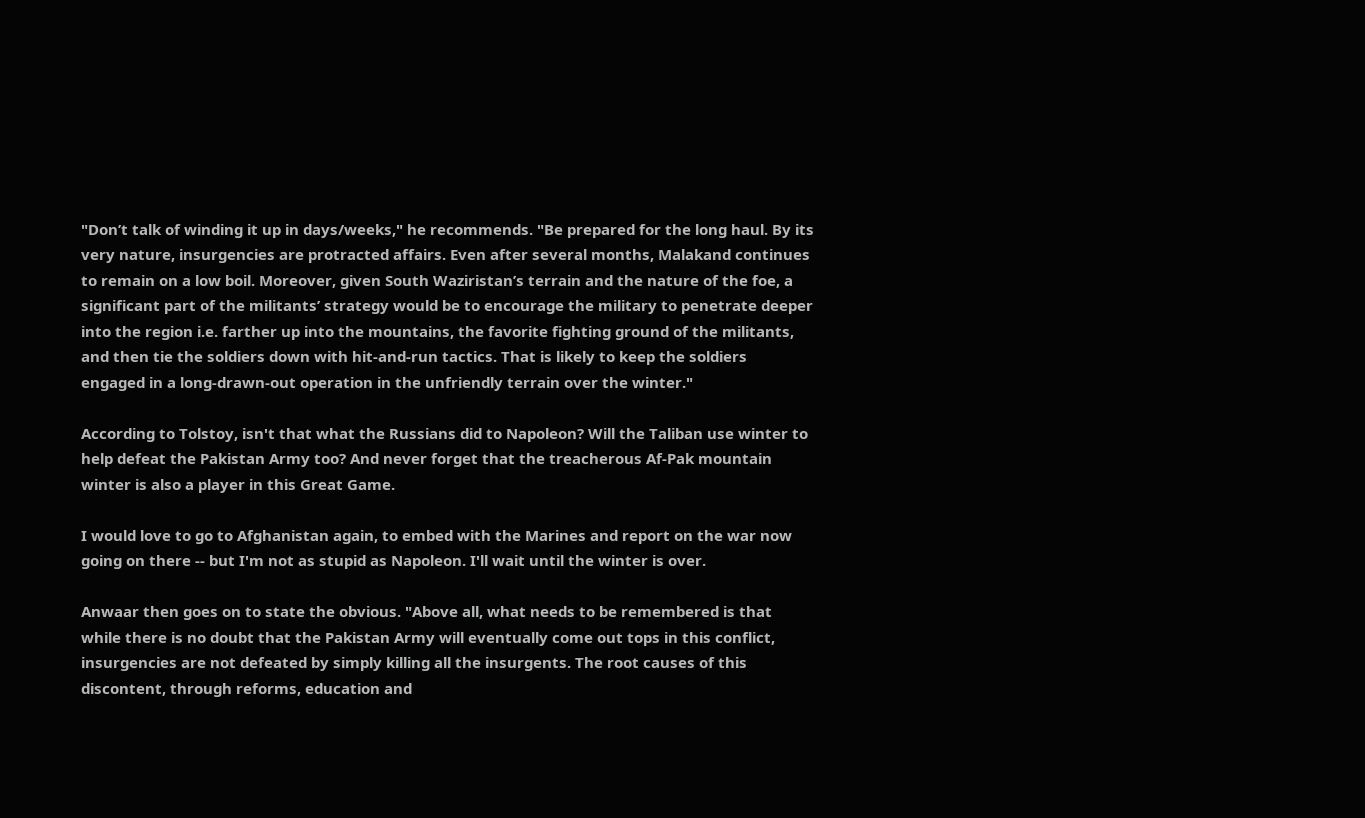"Don’t talk of winding it up in days/weeks," he recommends. "Be prepared for the long haul. By its very nature, insurgencies are protracted affairs. Even after several months, Malakand continues to remain on a low boil. Moreover, given South Waziristan’s terrain and the nature of the foe, a significant part of the militants’ strategy would be to encourage the military to penetrate deeper into the region i.e. farther up into the mountains, the favorite fighting ground of the militants, and then tie the soldiers down with hit-and-run tactics. That is likely to keep the soldiers engaged in a long-drawn-out operation in the unfriendly terrain over the winter."

According to Tolstoy, isn't that what the Russians did to Napoleon? Will the Taliban use winter to help defeat the Pakistan Army too? And never forget that the treacherous Af-Pak mountain winter is also a player in this Great Game.

I would love to go to Afghanistan again, to embed with the Marines and report on the war now going on there -- but I'm not as stupid as Napoleon. I'll wait until the winter is over.

Anwaar then goes on to state the obvious. "Above all, what needs to be remembered is that while there is no doubt that the Pakistan Army will eventually come out tops in this conflict, insurgencies are not defeated by simply killing all the insurgents. The root causes of this discontent, through reforms, education and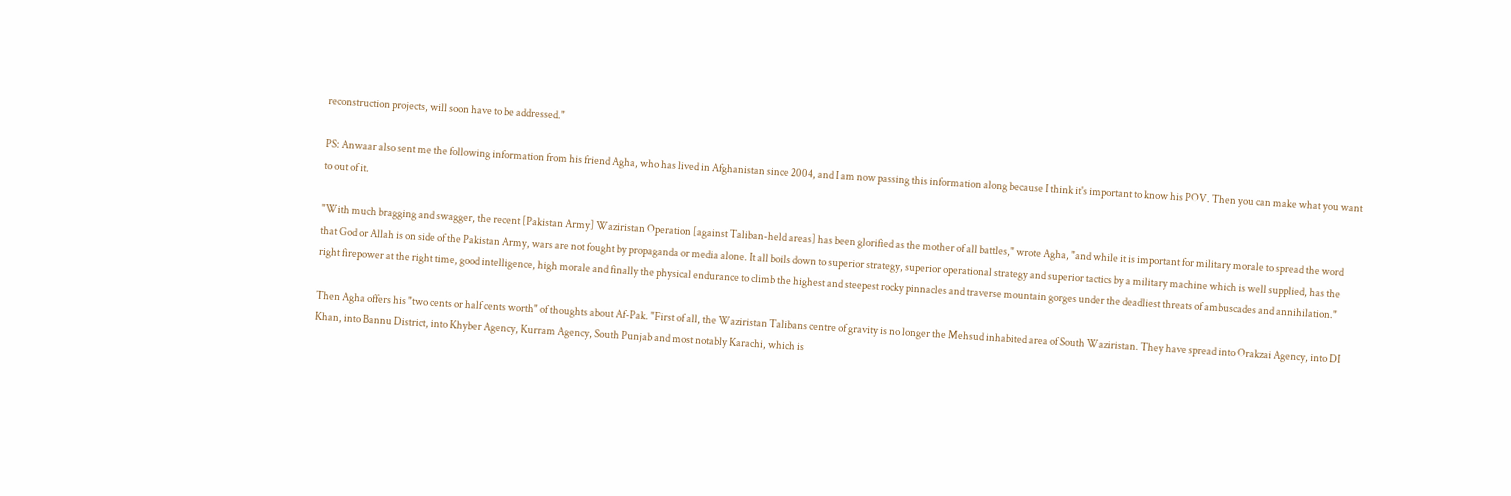reconstruction projects, will soon have to be addressed."

PS: Anwaar also sent me the following information from his friend Agha, who has lived in Afghanistan since 2004, and I am now passing this information along because I think it's important to know his POV. Then you can make what you want to out of it.

"With much bragging and swagger, the recent [Pakistan Army] Waziristan Operation [against Taliban-held areas] has been glorified as the mother of all battles," wrote Agha, "and while it is important for military morale to spread the word that God or Allah is on side of the Pakistan Army, wars are not fought by propaganda or media alone. It all boils down to superior strategy, superior operational strategy and superior tactics by a military machine which is well supplied, has the right firepower at the right time, good intelligence, high morale and finally the physical endurance to climb the highest and steepest rocky pinnacles and traverse mountain gorges under the deadliest threats of ambuscades and annihilation."

Then Agha offers his "two cents or half cents worth" of thoughts about Af-Pak. "First of all, the Waziristan Talibans centre of gravity is no longer the Mehsud inhabited area of South Waziristan. They have spread into Orakzai Agency, into DI Khan, into Bannu District, into Khyber Agency, Kurram Agency, South Punjab and most notably Karachi, which is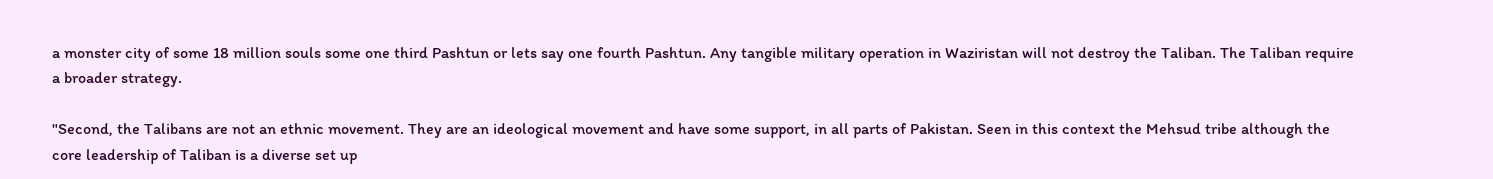a monster city of some 18 million souls some one third Pashtun or lets say one fourth Pashtun. Any tangible military operation in Waziristan will not destroy the Taliban. The Taliban require a broader strategy.

"Second, the Talibans are not an ethnic movement. They are an ideological movement and have some support, in all parts of Pakistan. Seen in this context the Mehsud tribe although the core leadership of Taliban is a diverse set up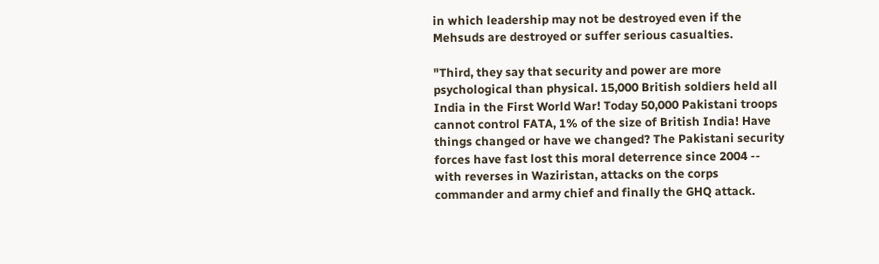in which leadership may not be destroyed even if the Mehsuds are destroyed or suffer serious casualties.

"Third, they say that security and power are more psychological than physical. 15,000 British soldiers held all India in the First World War! Today 50,000 Pakistani troops cannot control FATA, 1% of the size of British India! Have things changed or have we changed? The Pakistani security forces have fast lost this moral deterrence since 2004 -- with reverses in Waziristan, attacks on the corps commander and army chief and finally the GHQ attack.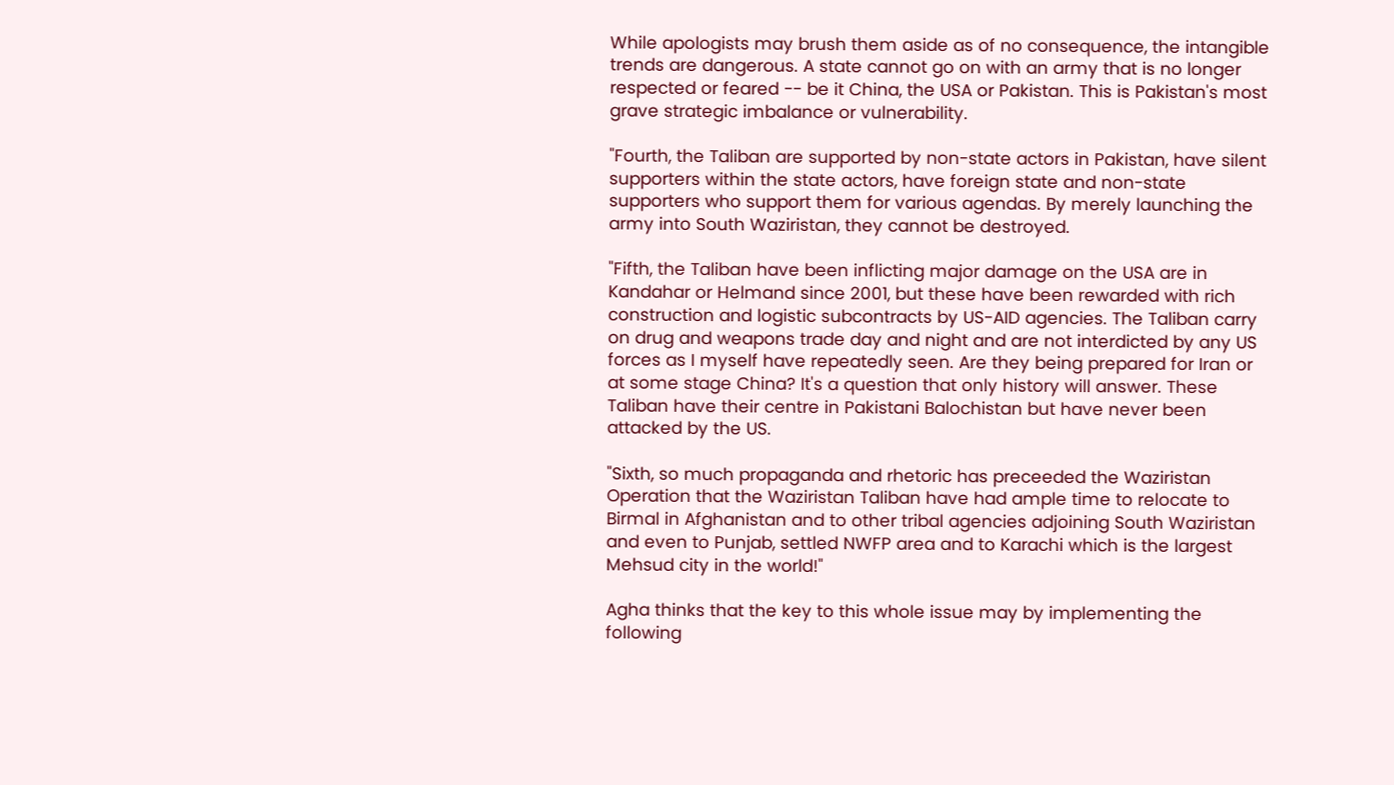While apologists may brush them aside as of no consequence, the intangible trends are dangerous. A state cannot go on with an army that is no longer respected or feared -- be it China, the USA or Pakistan. This is Pakistan's most grave strategic imbalance or vulnerability.

"Fourth, the Taliban are supported by non-state actors in Pakistan, have silent supporters within the state actors, have foreign state and non-state supporters who support them for various agendas. By merely launching the army into South Waziristan, they cannot be destroyed.

"Fifth, the Taliban have been inflicting major damage on the USA are in Kandahar or Helmand since 2001, but these have been rewarded with rich construction and logistic subcontracts by US-AID agencies. The Taliban carry on drug and weapons trade day and night and are not interdicted by any US forces as I myself have repeatedly seen. Are they being prepared for Iran or at some stage China? It's a question that only history will answer. These Taliban have their centre in Pakistani Balochistan but have never been attacked by the US.

"Sixth, so much propaganda and rhetoric has preceeded the Waziristan Operation that the Waziristan Taliban have had ample time to relocate to Birmal in Afghanistan and to other tribal agencies adjoining South Waziristan and even to Punjab, settled NWFP area and to Karachi which is the largest Mehsud city in the world!"

Agha thinks that the key to this whole issue may by implementing the following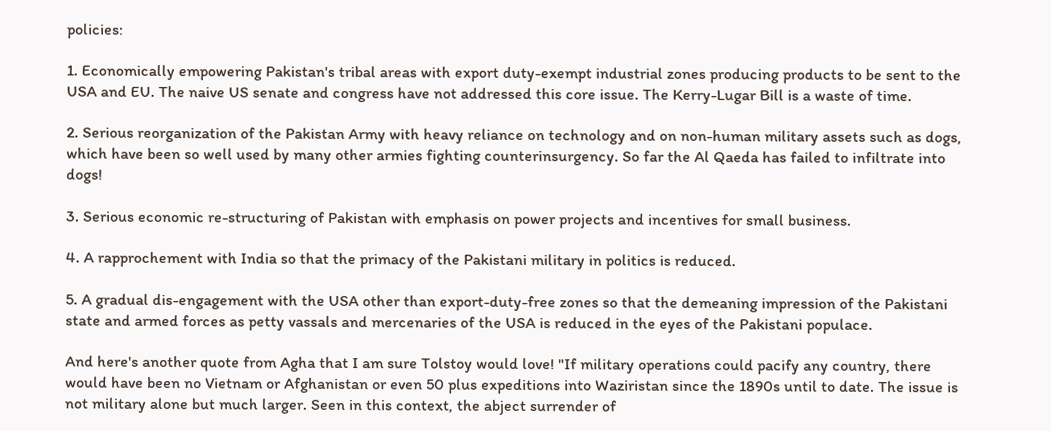policies:

1. Economically empowering Pakistan's tribal areas with export duty-exempt industrial zones producing products to be sent to the USA and EU. The naive US senate and congress have not addressed this core issue. The Kerry-Lugar Bill is a waste of time.

2. Serious reorganization of the Pakistan Army with heavy reliance on technology and on non-human military assets such as dogs, which have been so well used by many other armies fighting counterinsurgency. So far the Al Qaeda has failed to infiltrate into dogs!

3. Serious economic re-structuring of Pakistan with emphasis on power projects and incentives for small business.

4. A rapprochement with India so that the primacy of the Pakistani military in politics is reduced.

5. A gradual dis-engagement with the USA other than export-duty-free zones so that the demeaning impression of the Pakistani state and armed forces as petty vassals and mercenaries of the USA is reduced in the eyes of the Pakistani populace.

And here's another quote from Agha that I am sure Tolstoy would love! "If military operations could pacify any country, there would have been no Vietnam or Afghanistan or even 50 plus expeditions into Waziristan since the 1890s until to date. The issue is not military alone but much larger. Seen in this context, the abject surrender of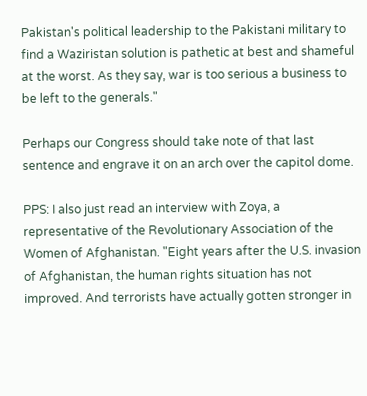Pakistan's political leadership to the Pakistani military to find a Waziristan solution is pathetic at best and shameful at the worst. As they say, war is too serious a business to be left to the generals."

Perhaps our Congress should take note of that last sentence and engrave it on an arch over the capitol dome.

PPS: I also just read an interview with Zoya, a representative of the Revolutionary Association of the Women of Afghanistan. "Eight years after the U.S. invasion of Afghanistan, the human rights situation has not improved. And terrorists have actually gotten stronger in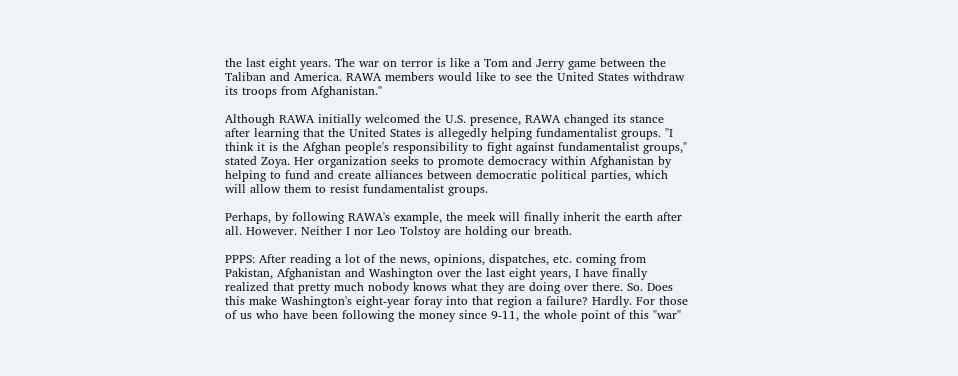the last eight years. The war on terror is like a Tom and Jerry game between the Taliban and America. RAWA members would like to see the United States withdraw its troops from Afghanistan."

Although RAWA initially welcomed the U.S. presence, RAWA changed its stance after learning that the United States is allegedly helping fundamentalist groups. "I think it is the Afghan people's responsibility to fight against fundamentalist groups," stated Zoya. Her organization seeks to promote democracy within Afghanistan by helping to fund and create alliances between democratic political parties, which will allow them to resist fundamentalist groups.

Perhaps, by following RAWA's example, the meek will finally inherit the earth after all. However. Neither I nor Leo Tolstoy are holding our breath.

PPPS: After reading a lot of the news, opinions, dispatches, etc. coming from Pakistan, Afghanistan and Washington over the last eight years, I have finally realized that pretty much nobody knows what they are doing over there. So. Does this make Washington's eight-year foray into that region a failure? Hardly. For those of us who have been following the money since 9-11, the whole point of this "war"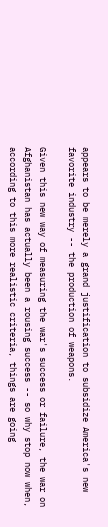appears to be merely a grand justification to subsidize America's new favorite industry -- the production of weapons.

Given this new way of measuring the war's success or failure, the war on Afghanistan has actually been a rousing success -- so why stop now when, according to this more realistic criteria, things are going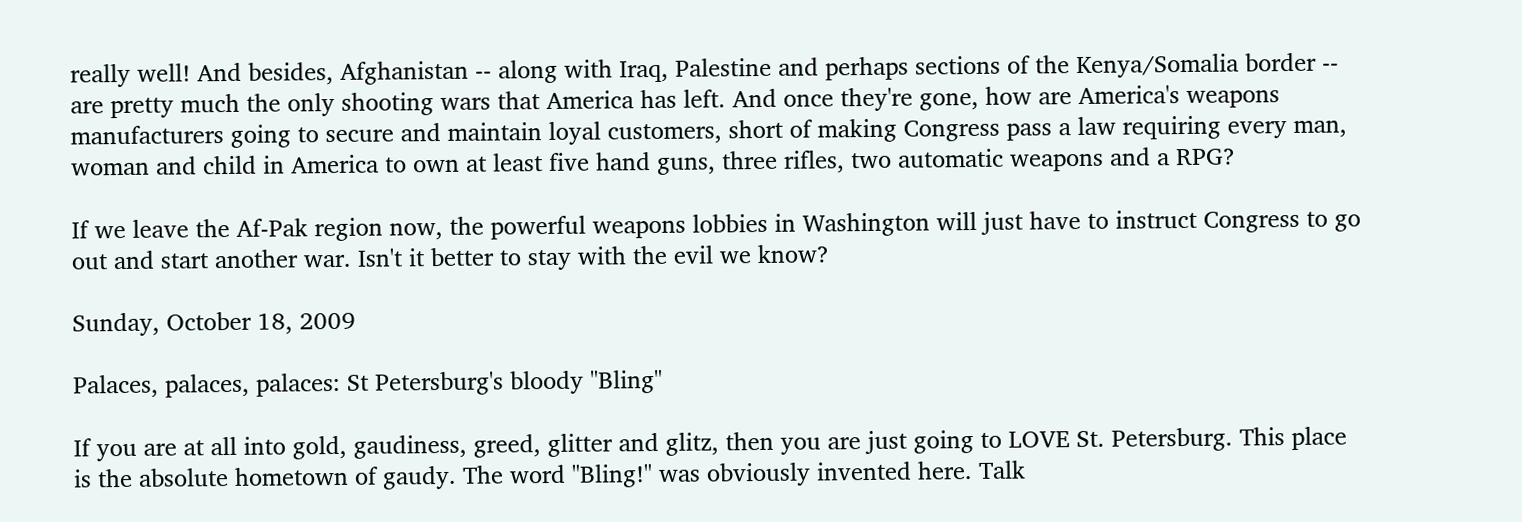really well! And besides, Afghanistan -- along with Iraq, Palestine and perhaps sections of the Kenya/Somalia border -- are pretty much the only shooting wars that America has left. And once they're gone, how are America's weapons manufacturers going to secure and maintain loyal customers, short of making Congress pass a law requiring every man, woman and child in America to own at least five hand guns, three rifles, two automatic weapons and a RPG?

If we leave the Af-Pak region now, the powerful weapons lobbies in Washington will just have to instruct Congress to go out and start another war. Isn't it better to stay with the evil we know?

Sunday, October 18, 2009

Palaces, palaces, palaces: St Petersburg's bloody "Bling"

If you are at all into gold, gaudiness, greed, glitter and glitz, then you are just going to LOVE St. Petersburg. This place is the absolute hometown of gaudy. The word "Bling!" was obviously invented here. Talk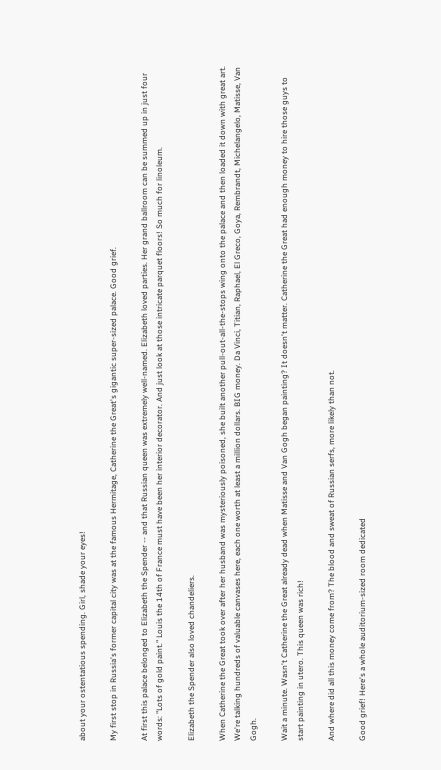about your ostentatious spending. Girl, shade your eyes!

My first stop in Russia's former capital city was at the famous Hermitage, Catherine the Great's gigantic super-sized palace. Good grief.

At first this palace belonged to Elizabeth the Spender -- and that Russian queen was extremely well-named. Elizabeth loved parties. Her grand ballroom can be summed up in just four words: "Lots of gold paint." Louis the 14th of France must have been her interior decorator. And just look at those intricate parquet floors! So much for linoleum.

Elizabeth the Spender also loved chandeliers.

When Catherine the Great took over after her husband was mysteriously poisoned, she built another pull-out-all-the-stops wing onto the palace and then loaded it down with great art. We're talking hundreds of valuable canvases here, each one worth at least a million dollars. BIG money. Da Vinci, Titian, Raphael, El Greco, Goya, Rembrandt, Michelangelo, Matisse, Van Gogh.

Wait a minute. Wasn't Catherine the Great already dead when Matisse and Van Gogh began painting? It doesn't matter. Catherine the Great had enough money to hire those guys to start painting in utero. This queen was rich!

And where did all this money come from? The blood and sweat of Russian serfs, more likely than not.

Good grief! Here's a whole auditorium-sized room dedicated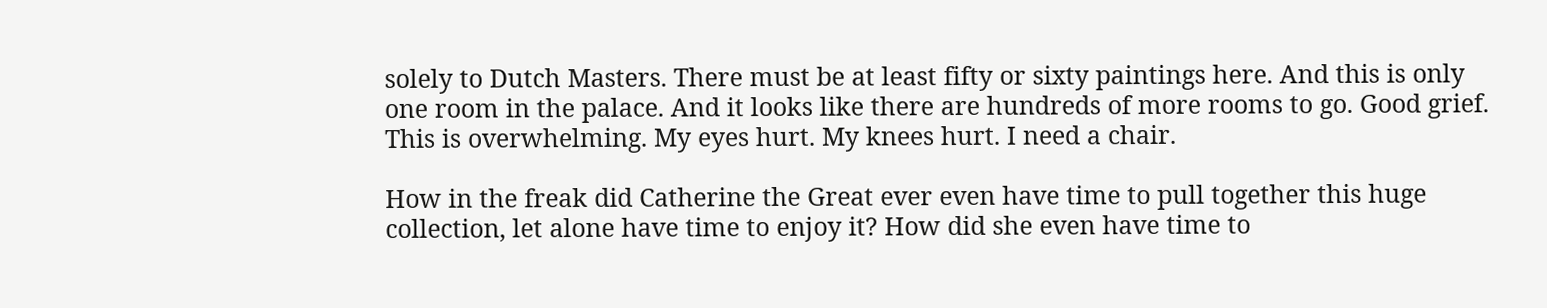solely to Dutch Masters. There must be at least fifty or sixty paintings here. And this is only one room in the palace. And it looks like there are hundreds of more rooms to go. Good grief. This is overwhelming. My eyes hurt. My knees hurt. I need a chair.

How in the freak did Catherine the Great ever even have time to pull together this huge collection, let alone have time to enjoy it? How did she even have time to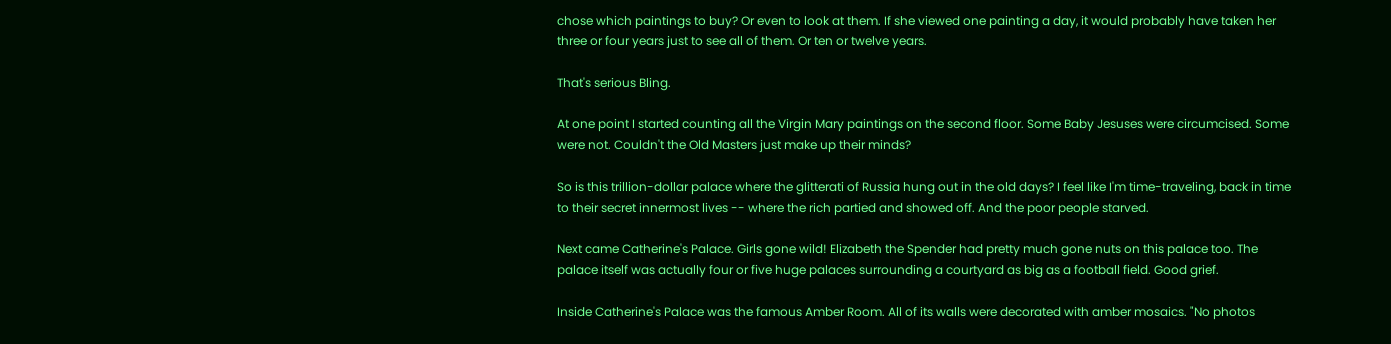chose which paintings to buy? Or even to look at them. If she viewed one painting a day, it would probably have taken her three or four years just to see all of them. Or ten or twelve years.

That's serious Bling.

At one point I started counting all the Virgin Mary paintings on the second floor. Some Baby Jesuses were circumcised. Some were not. Couldn't the Old Masters just make up their minds?

So is this trillion-dollar palace where the glitterati of Russia hung out in the old days? I feel like I'm time-traveling, back in time to their secret innermost lives -- where the rich partied and showed off. And the poor people starved.

Next came Catherine's Palace. Girls gone wild! Elizabeth the Spender had pretty much gone nuts on this palace too. The palace itself was actually four or five huge palaces surrounding a courtyard as big as a football field. Good grief.

Inside Catherine's Palace was the famous Amber Room. All of its walls were decorated with amber mosaics. "No photos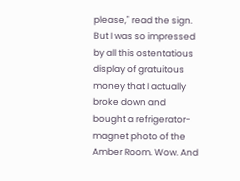please," read the sign. But I was so impressed by all this ostentatious display of gratuitous money that I actually broke down and bought a refrigerator-magnet photo of the Amber Room. Wow. And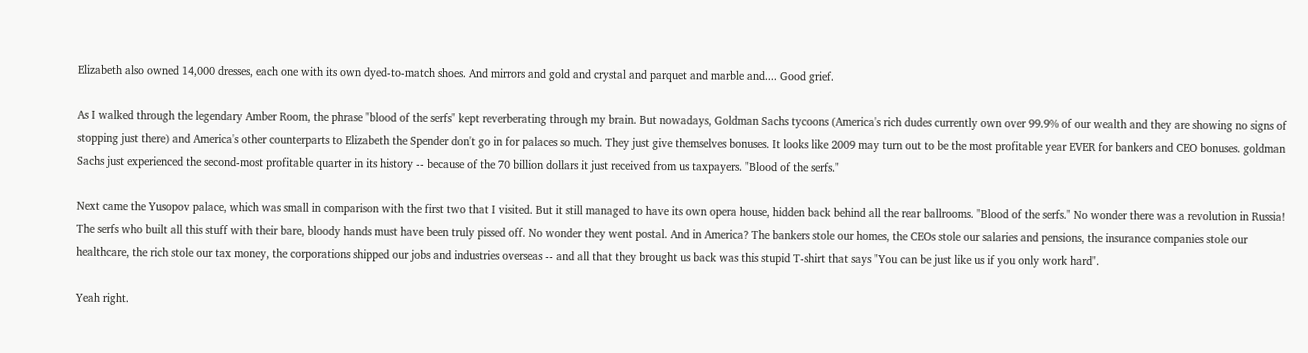Elizabeth also owned 14,000 dresses, each one with its own dyed-to-match shoes. And mirrors and gold and crystal and parquet and marble and.... Good grief.

As I walked through the legendary Amber Room, the phrase "blood of the serfs" kept reverberating through my brain. But nowadays, Goldman Sachs tycoons (America's rich dudes currently own over 99.9% of our wealth and they are showing no signs of stopping just there) and America's other counterparts to Elizabeth the Spender don't go in for palaces so much. They just give themselves bonuses. It looks like 2009 may turn out to be the most profitable year EVER for bankers and CEO bonuses. goldman Sachs just experienced the second-most profitable quarter in its history -- because of the 70 billion dollars it just received from us taxpayers. "Blood of the serfs."

Next came the Yusopov palace, which was small in comparison with the first two that I visited. But it still managed to have its own opera house, hidden back behind all the rear ballrooms. "Blood of the serfs." No wonder there was a revolution in Russia! The serfs who built all this stuff with their bare, bloody hands must have been truly pissed off. No wonder they went postal. And in America? The bankers stole our homes, the CEOs stole our salaries and pensions, the insurance companies stole our healthcare, the rich stole our tax money, the corporations shipped our jobs and industries overseas -- and all that they brought us back was this stupid T-shirt that says "You can be just like us if you only work hard".

Yeah right.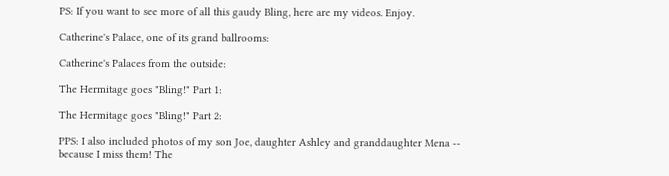PS: If you want to see more of all this gaudy Bling, here are my videos. Enjoy.

Catherine's Palace, one of its grand ballrooms:

Catherine's Palaces from the outside:

The Hermitage goes "Bling!" Part 1:

The Hermitage goes "Bling!" Part 2:

PPS: I also included photos of my son Joe, daughter Ashley and granddaughter Mena -- because I miss them! The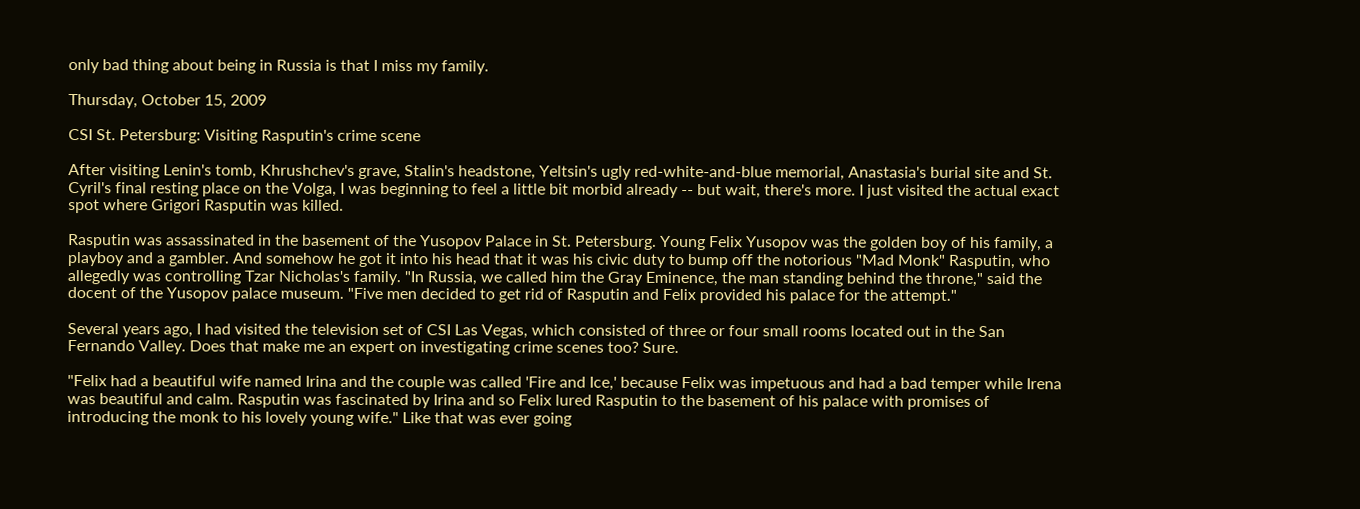only bad thing about being in Russia is that I miss my family.

Thursday, October 15, 2009

CSI St. Petersburg: Visiting Rasputin's crime scene

After visiting Lenin's tomb, Khrushchev's grave, Stalin's headstone, Yeltsin's ugly red-white-and-blue memorial, Anastasia's burial site and St. Cyril's final resting place on the Volga, I was beginning to feel a little bit morbid already -- but wait, there's more. I just visited the actual exact spot where Grigori Rasputin was killed.

Rasputin was assassinated in the basement of the Yusopov Palace in St. Petersburg. Young Felix Yusopov was the golden boy of his family, a playboy and a gambler. And somehow he got it into his head that it was his civic duty to bump off the notorious "Mad Monk" Rasputin, who allegedly was controlling Tzar Nicholas's family. "In Russia, we called him the Gray Eminence, the man standing behind the throne," said the docent of the Yusopov palace museum. "Five men decided to get rid of Rasputin and Felix provided his palace for the attempt."

Several years ago, I had visited the television set of CSI Las Vegas, which consisted of three or four small rooms located out in the San Fernando Valley. Does that make me an expert on investigating crime scenes too? Sure.

"Felix had a beautiful wife named Irina and the couple was called 'Fire and Ice,' because Felix was impetuous and had a bad temper while Irena was beautiful and calm. Rasputin was fascinated by Irina and so Felix lured Rasputin to the basement of his palace with promises of introducing the monk to his lovely young wife." Like that was ever going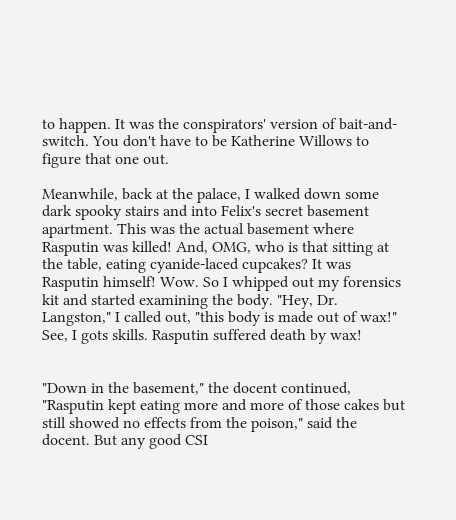to happen. It was the conspirators' version of bait-and-switch. You don't have to be Katherine Willows to figure that one out.

Meanwhile, back at the palace, I walked down some dark spooky stairs and into Felix's secret basement apartment. This was the actual basement where Rasputin was killed! And, OMG, who is that sitting at the table, eating cyanide-laced cupcakes? It was Rasputin himself! Wow. So I whipped out my forensics kit and started examining the body. "Hey, Dr. Langston," I called out, "this body is made out of wax!" See, I gots skills. Rasputin suffered death by wax!


"Down in the basement," the docent continued, "Rasputin kept eating more and more of those cakes but still showed no effects from the poison," said the docent. But any good CSI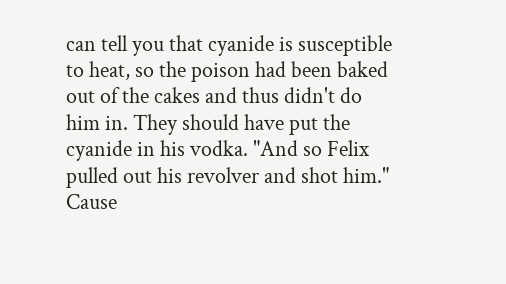can tell you that cyanide is susceptible to heat, so the poison had been baked out of the cakes and thus didn't do him in. They should have put the cyanide in his vodka. "And so Felix pulled out his revolver and shot him." Cause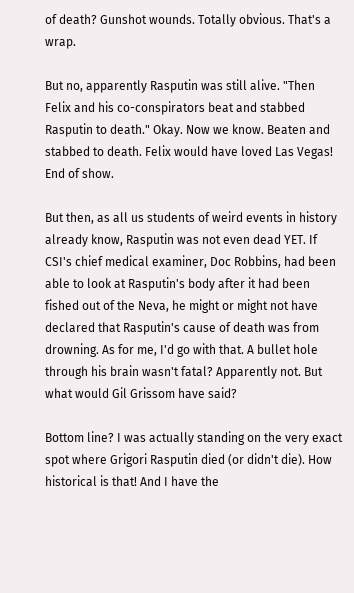of death? Gunshot wounds. Totally obvious. That's a wrap.

But no, apparently Rasputin was still alive. "Then Felix and his co-conspirators beat and stabbed Rasputin to death." Okay. Now we know. Beaten and stabbed to death. Felix would have loved Las Vegas! End of show.

But then, as all us students of weird events in history already know, Rasputin was not even dead YET. If CSI's chief medical examiner, Doc Robbins, had been able to look at Rasputin's body after it had been fished out of the Neva, he might or might not have declared that Rasputin's cause of death was from drowning. As for me, I'd go with that. A bullet hole through his brain wasn't fatal? Apparently not. But what would Gil Grissom have said?

Bottom line? I was actually standing on the very exact spot where Grigori Rasputin died (or didn't die). How historical is that! And I have the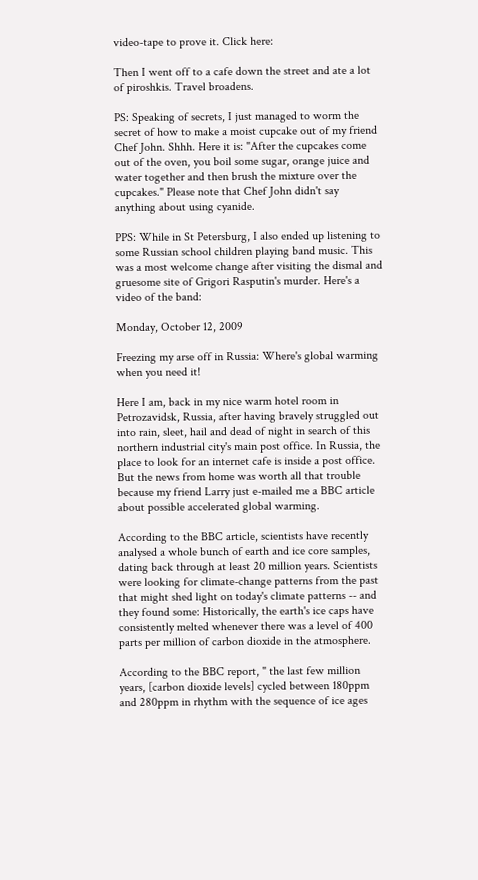video-tape to prove it. Click here:

Then I went off to a cafe down the street and ate a lot of piroshkis. Travel broadens.

PS: Speaking of secrets, I just managed to worm the secret of how to make a moist cupcake out of my friend Chef John. Shhh. Here it is: "After the cupcakes come out of the oven, you boil some sugar, orange juice and water together and then brush the mixture over the cupcakes." Please note that Chef John didn't say anything about using cyanide.

PPS: While in St Petersburg, I also ended up listening to some Russian school children playing band music. This was a most welcome change after visiting the dismal and gruesome site of Grigori Rasputin's murder. Here's a video of the band:

Monday, October 12, 2009

Freezing my arse off in Russia: Where's global warming when you need it!

Here I am, back in my nice warm hotel room in Petrozavidsk, Russia, after having bravely struggled out into rain, sleet, hail and dead of night in search of this northern industrial city's main post office. In Russia, the place to look for an internet cafe is inside a post office. But the news from home was worth all that trouble because my friend Larry just e-mailed me a BBC article about possible accelerated global warming.

According to the BBC article, scientists have recently analysed a whole bunch of earth and ice core samples, dating back through at least 20 million years. Scientists were looking for climate-change patterns from the past that might shed light on today's climate patterns -- and they found some: Historically, the earth's ice caps have consistently melted whenever there was a level of 400 parts per million of carbon dioxide in the atmosphere.

According to the BBC report, " the last few million years, [carbon dioxide levels] cycled between 180ppm and 280ppm in rhythm with the sequence of ice ages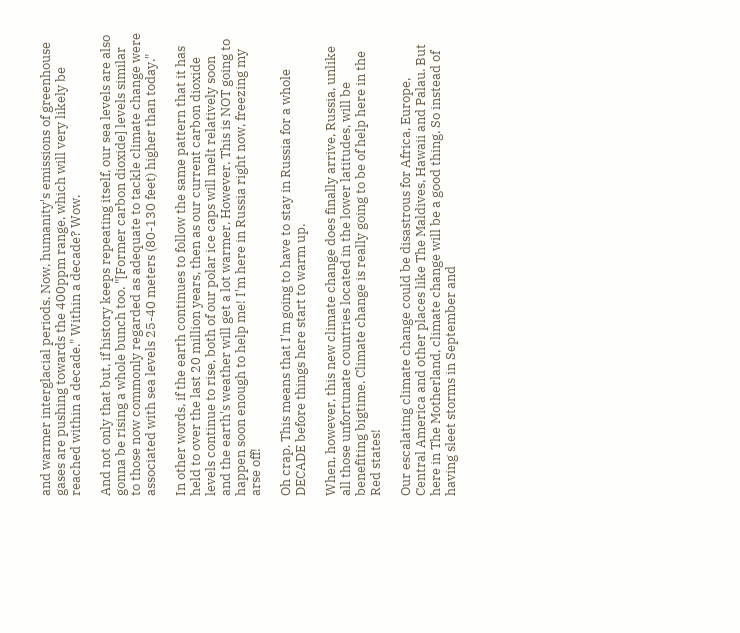and warmer interglacial periods. Now, humanity's emissions of greenhouse gases are pushing towards the 400ppm range, which will very likely be reached within a decade." Within a decade? Wow.

And not only that but, if history keeps repeating itself, our sea levels are also gonna be rising a whole bunch too. "[Former carbon dioxide] levels similar to those now commonly regarded as adequate to tackle climate change were associated with sea levels 25-40 meters (80-130 feet) higher than today."

In other words, if the earth continues to follow the same pattern that it has held to over the last 20 million years, then as our current carbon dioxide levels continue to rise, both of our polar ice caps will melt relatively soon and the earth's weather will get a lot warmer. However. This is NOT going to happen soon enough to help me! I'm here in Russia right now, freezing my arse off!

Oh crap. This means that I'm going to have to stay in Russia for a whole DECADE before things here start to warm up.

When, however, this new climate change does finally arrive, Russia, unlike all those unfortunate countries located in the lower latitudes, will be benefiting bigtime. Climate change is really going to be of help here in the Red states!

Our escalating climate change could be disastrous for Africa, Europe, Central America and other places like The Maldives, Hawaii and Palau. But here in The Motherland, climate change will be a good thing. So instead of having sleet storms in September and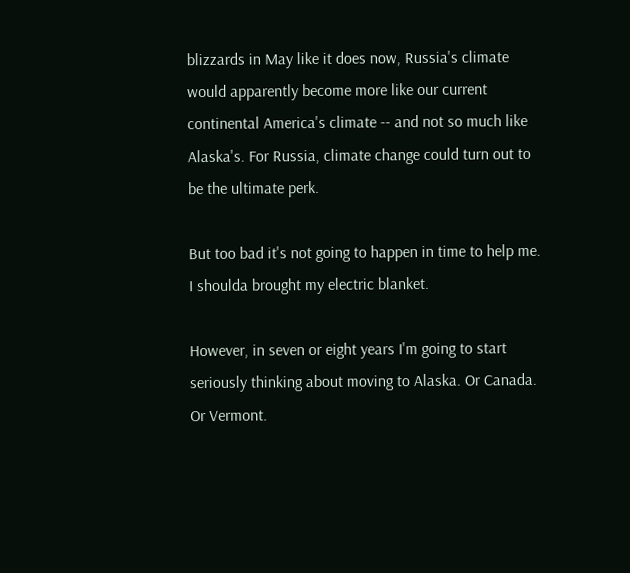blizzards in May like it does now, Russia's climate would apparently become more like our current continental America's climate -- and not so much like Alaska's. For Russia, climate change could turn out to be the ultimate perk.

But too bad it's not going to happen in time to help me. I shoulda brought my electric blanket.

However, in seven or eight years I'm going to start seriously thinking about moving to Alaska. Or Canada. Or Vermont.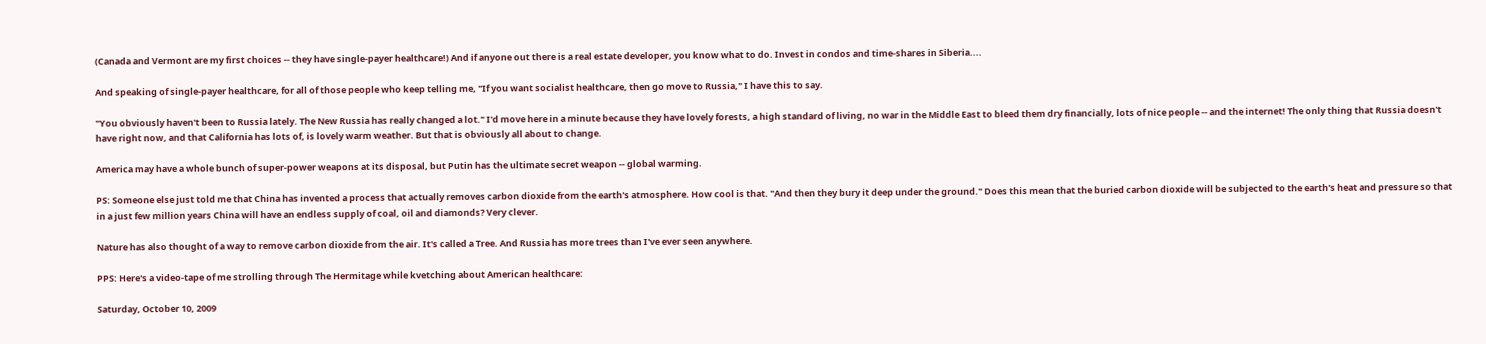(Canada and Vermont are my first choices -- they have single-payer healthcare!) And if anyone out there is a real estate developer, you know what to do. Invest in condos and time-shares in Siberia....

And speaking of single-payer healthcare, for all of those people who keep telling me, "If you want socialist healthcare, then go move to Russia," I have this to say.

"You obviously haven't been to Russia lately. The New Russia has really changed a lot." I'd move here in a minute because they have lovely forests, a high standard of living, no war in the Middle East to bleed them dry financially, lots of nice people -- and the internet! The only thing that Russia doesn't have right now, and that California has lots of, is lovely warm weather. But that is obviously all about to change.

America may have a whole bunch of super-power weapons at its disposal, but Putin has the ultimate secret weapon -- global warming.

PS: Someone else just told me that China has invented a process that actually removes carbon dioxide from the earth's atmosphere. How cool is that. "And then they bury it deep under the ground." Does this mean that the buried carbon dioxide will be subjected to the earth's heat and pressure so that in a just few million years China will have an endless supply of coal, oil and diamonds? Very clever.

Nature has also thought of a way to remove carbon dioxide from the air. It's called a Tree. And Russia has more trees than I've ever seen anywhere.

PPS: Here's a video-tape of me strolling through The Hermitage while kvetching about American healthcare:

Saturday, October 10, 2009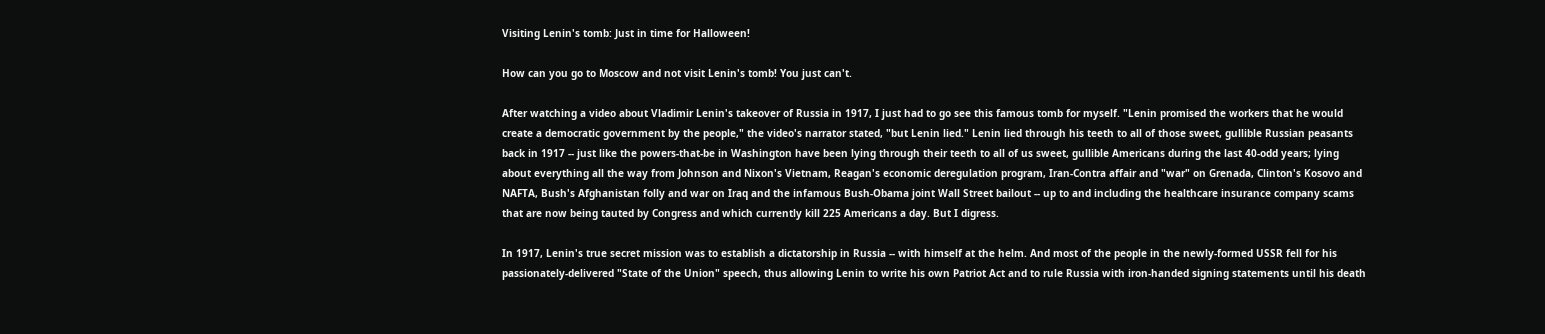Visiting Lenin's tomb: Just in time for Halloween!

How can you go to Moscow and not visit Lenin's tomb! You just can't.

After watching a video about Vladimir Lenin's takeover of Russia in 1917, I just had to go see this famous tomb for myself. "Lenin promised the workers that he would create a democratic government by the people," the video's narrator stated, "but Lenin lied." Lenin lied through his teeth to all of those sweet, gullible Russian peasants back in 1917 -- just like the powers-that-be in Washington have been lying through their teeth to all of us sweet, gullible Americans during the last 40-odd years; lying about everything all the way from Johnson and Nixon's Vietnam, Reagan's economic deregulation program, Iran-Contra affair and "war" on Grenada, Clinton's Kosovo and NAFTA, Bush's Afghanistan folly and war on Iraq and the infamous Bush-Obama joint Wall Street bailout -- up to and including the healthcare insurance company scams that are now being tauted by Congress and which currently kill 225 Americans a day. But I digress.

In 1917, Lenin's true secret mission was to establish a dictatorship in Russia -- with himself at the helm. And most of the people in the newly-formed USSR fell for his passionately-delivered "State of the Union" speech, thus allowing Lenin to write his own Patriot Act and to rule Russia with iron-handed signing statements until his death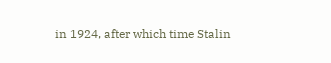in 1924, after which time Stalin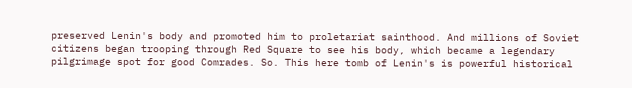preserved Lenin's body and promoted him to proletariat sainthood. And millions of Soviet citizens began trooping through Red Square to see his body, which became a legendary pilgrimage spot for good Comrades. So. This here tomb of Lenin's is powerful historical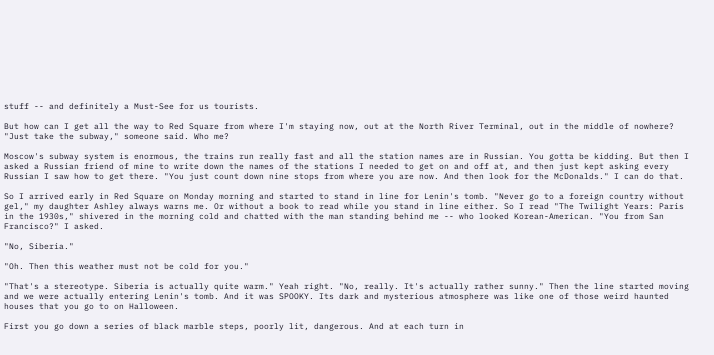stuff -- and definitely a Must-See for us tourists.

But how can I get all the way to Red Square from where I'm staying now, out at the North River Terminal, out in the middle of nowhere? "Just take the subway," someone said. Who me?

Moscow's subway system is enormous, the trains run really fast and all the station names are in Russian. You gotta be kidding. But then I asked a Russian friend of mine to write down the names of the stations I needed to get on and off at, and then just kept asking every Russian I saw how to get there. "You just count down nine stops from where you are now. And then look for the McDonalds." I can do that.

So I arrived early in Red Square on Monday morning and started to stand in line for Lenin's tomb. "Never go to a foreign country without gel," my daughter Ashley always warns me. Or without a book to read while you stand in line either. So I read "The Twilight Years: Paris in the 1930s," shivered in the morning cold and chatted with the man standing behind me -- who looked Korean-American. "You from San Francisco?" I asked.

"No, Siberia."

"Oh. Then this weather must not be cold for you."

"That's a stereotype. Siberia is actually quite warm." Yeah right. "No, really. It's actually rather sunny." Then the line started moving and we were actually entering Lenin's tomb. And it was SPOOKY. Its dark and mysterious atmosphere was like one of those weird haunted houses that you go to on Halloween.

First you go down a series of black marble steps, poorly lit, dangerous. And at each turn in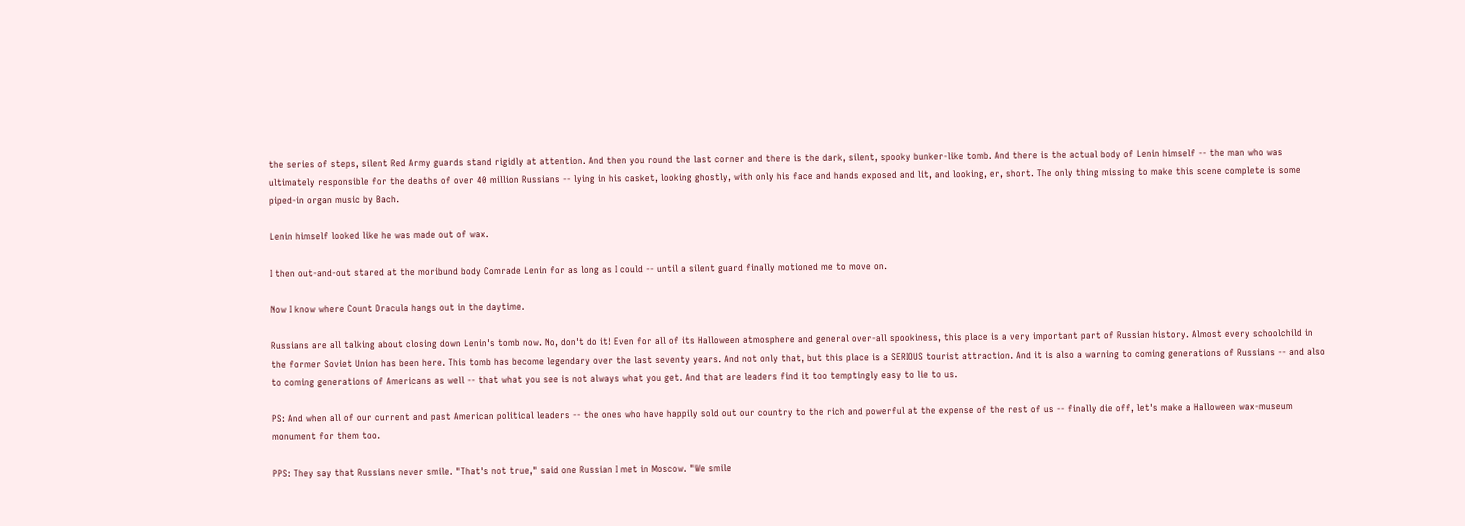the series of steps, silent Red Army guards stand rigidly at attention. And then you round the last corner and there is the dark, silent, spooky bunker-like tomb. And there is the actual body of Lenin himself -- the man who was ultimately responsible for the deaths of over 40 million Russians -- lying in his casket, looking ghostly, with only his face and hands exposed and lit, and looking, er, short. The only thing missing to make this scene complete is some piped-in organ music by Bach.

Lenin himself looked like he was made out of wax.

I then out-and-out stared at the moribund body Comrade Lenin for as long as I could -- until a silent guard finally motioned me to move on.

Now I know where Count Dracula hangs out in the daytime.

Russians are all talking about closing down Lenin's tomb now. No, don't do it! Even for all of its Halloween atmosphere and general over-all spookiness, this place is a very important part of Russian history. Almost every schoolchild in the former Soviet Union has been here. This tomb has become legendary over the last seventy years. And not only that, but this place is a SERIOUS tourist attraction. And it is also a warning to coming generations of Russians -- and also to coming generations of Americans as well -- that what you see is not always what you get. And that are leaders find it too temptingly easy to lie to us.

PS: And when all of our current and past American political leaders -- the ones who have happily sold out our country to the rich and powerful at the expense of the rest of us -- finally die off, let's make a Halloween wax-museum monument for them too.

PPS: They say that Russians never smile. "That's not true," said one Russian I met in Moscow. "We smile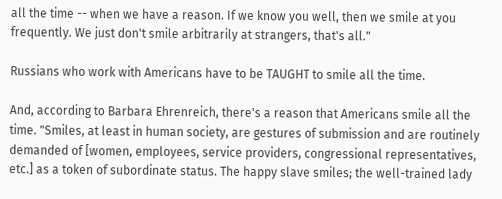all the time -- when we have a reason. If we know you well, then we smile at you frequently. We just don't smile arbitrarily at strangers, that's all."

Russians who work with Americans have to be TAUGHT to smile all the time.

And, according to Barbara Ehrenreich, there's a reason that Americans smile all the time. "Smiles, at least in human society, are gestures of submission and are routinely demanded of [women, employees, service providers, congressional representatives, etc.] as a token of subordinate status. The happy slave smiles; the well-trained lady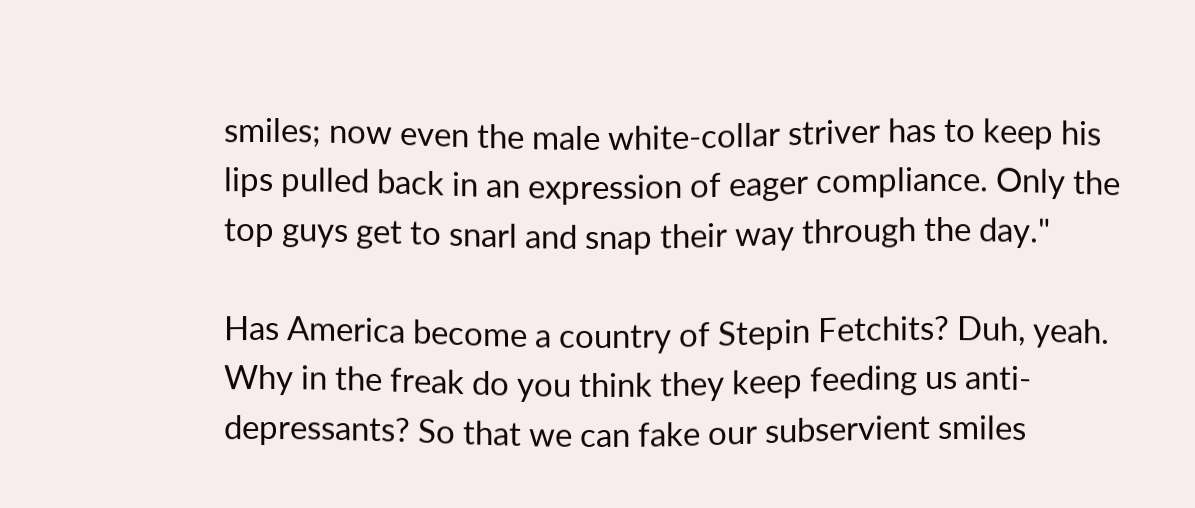smiles; now even the male white-collar striver has to keep his lips pulled back in an expression of eager compliance. Only the top guys get to snarl and snap their way through the day."

Has America become a country of Stepin Fetchits? Duh, yeah. Why in the freak do you think they keep feeding us anti-depressants? So that we can fake our subservient smiles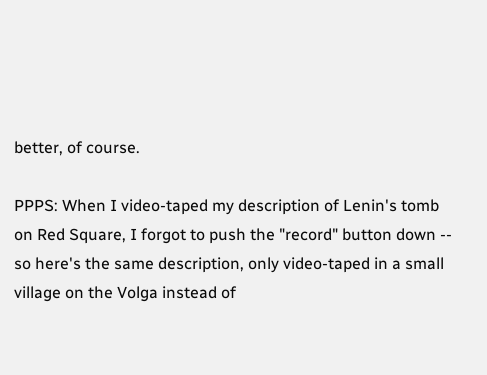better, of course.

PPPS: When I video-taped my description of Lenin's tomb on Red Square, I forgot to push the "record" button down -- so here's the same description, only video-taped in a small village on the Volga instead of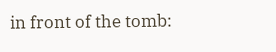in front of the tomb: